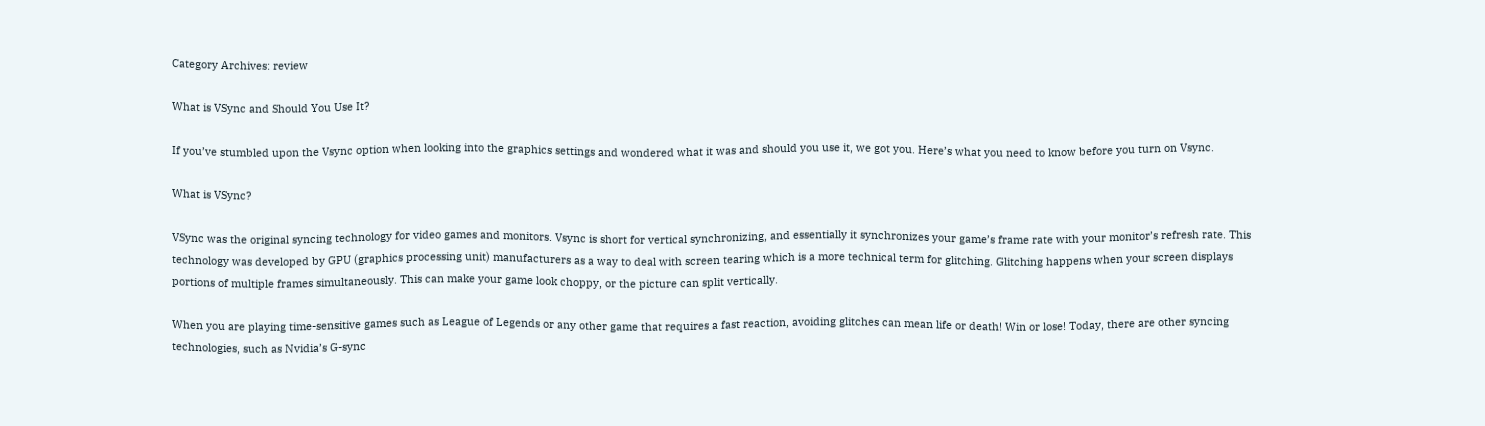Category Archives: review

What is VSync and Should You Use It?

If you’ve stumbled upon the Vsync option when looking into the graphics settings and wondered what it was and should you use it, we got you. Here’s what you need to know before you turn on Vsync.

What is VSync?

VSync was the original syncing technology for video games and monitors. Vsync is short for vertical synchronizing, and essentially it synchronizes your game’s frame rate with your monitor’s refresh rate. This technology was developed by GPU (graphics processing unit) manufacturers as a way to deal with screen tearing which is a more technical term for glitching. Glitching happens when your screen displays portions of multiple frames simultaneously. This can make your game look choppy, or the picture can split vertically.

When you are playing time-sensitive games such as League of Legends or any other game that requires a fast reaction, avoiding glitches can mean life or death! Win or lose! Today, there are other syncing technologies, such as Nvidia’s G-sync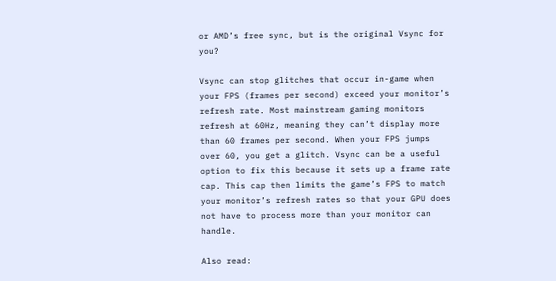or AMD’s free sync, but is the original Vsync for you?

Vsync can stop glitches that occur in-game when your FPS (frames per second) exceed your monitor’s refresh rate. Most mainstream gaming monitors refresh at 60Hz, meaning they can’t display more than 60 frames per second. When your FPS jumps over 60, you get a glitch. Vsync can be a useful option to fix this because it sets up a frame rate cap. This cap then limits the game’s FPS to match your monitor’s refresh rates so that your GPU does not have to process more than your monitor can handle.

Also read: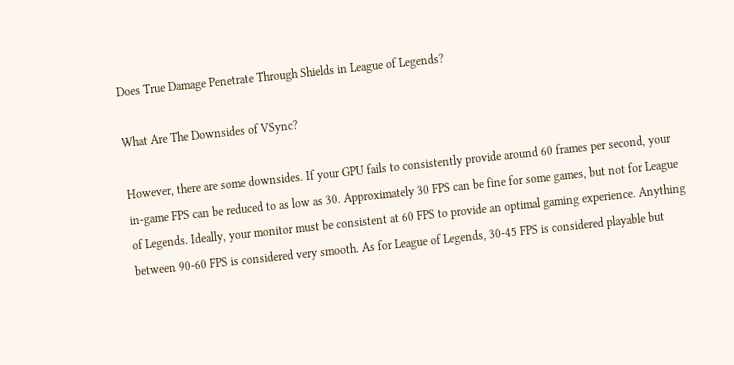Does True Damage Penetrate Through Shields in League of Legends?

What Are The Downsides of VSync?

However, there are some downsides. If your GPU fails to consistently provide around 60 frames per second, your in-game FPS can be reduced to as low as 30. Approximately 30 FPS can be fine for some games, but not for League of Legends. Ideally, your monitor must be consistent at 60 FPS to provide an optimal gaming experience. Anything between 90-60 FPS is considered very smooth. As for League of Legends, 30-45 FPS is considered playable but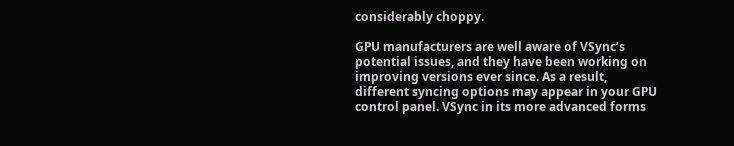considerably choppy.

GPU manufacturers are well aware of VSync’s potential issues, and they have been working on improving versions ever since. As a result, different syncing options may appear in your GPU control panel. VSync in its more advanced forms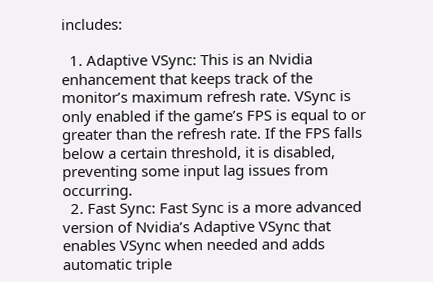includes:

  1. Adaptive VSync: This is an Nvidia enhancement that keeps track of the monitor’s maximum refresh rate. VSync is only enabled if the game’s FPS is equal to or greater than the refresh rate. If the FPS falls below a certain threshold, it is disabled, preventing some input lag issues from occurring.
  2. Fast Sync: Fast Sync is a more advanced version of Nvidia’s Adaptive VSync that enables VSync when needed and adds automatic triple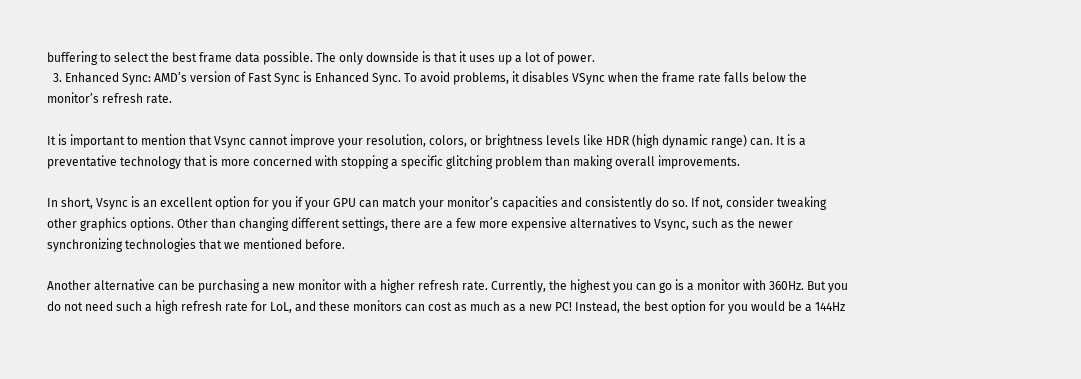buffering to select the best frame data possible. The only downside is that it uses up a lot of power.
  3. Enhanced Sync: AMD’s version of Fast Sync is Enhanced Sync. To avoid problems, it disables VSync when the frame rate falls below the monitor’s refresh rate.

It is important to mention that Vsync cannot improve your resolution, colors, or brightness levels like HDR (high dynamic range) can. It is a preventative technology that is more concerned with stopping a specific glitching problem than making overall improvements.

In short, Vsync is an excellent option for you if your GPU can match your monitor’s capacities and consistently do so. If not, consider tweaking other graphics options. Other than changing different settings, there are a few more expensive alternatives to Vsync, such as the newer synchronizing technologies that we mentioned before.

Another alternative can be purchasing a new monitor with a higher refresh rate. Currently, the highest you can go is a monitor with 360Hz. But you do not need such a high refresh rate for LoL, and these monitors can cost as much as a new PC! Instead, the best option for you would be a 144Hz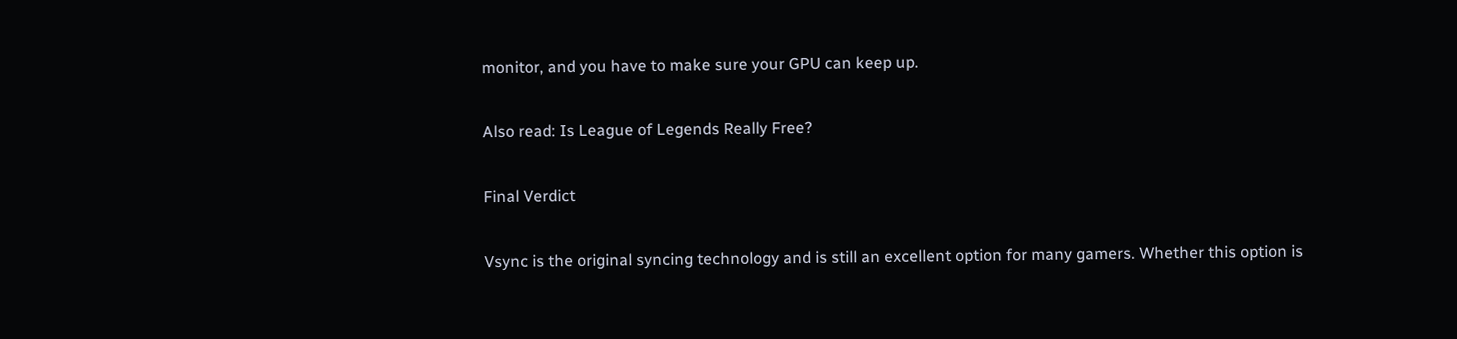monitor, and you have to make sure your GPU can keep up.

Also read: Is League of Legends Really Free?

Final Verdict

Vsync is the original syncing technology and is still an excellent option for many gamers. Whether this option is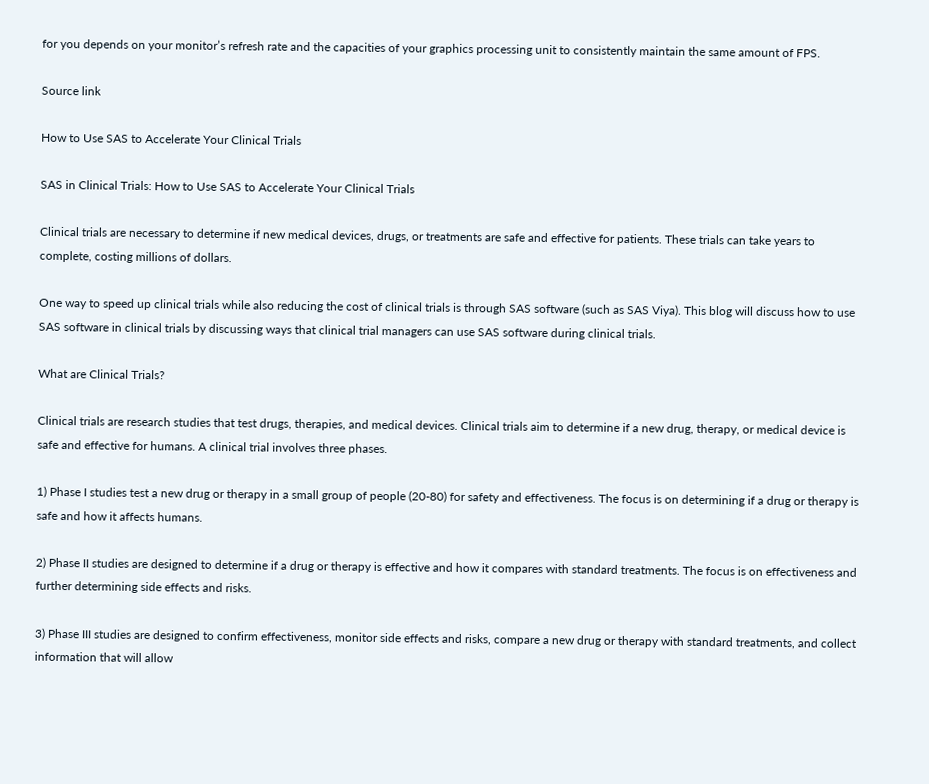for you depends on your monitor’s refresh rate and the capacities of your graphics processing unit to consistently maintain the same amount of FPS.

Source link

How to Use SAS to Accelerate Your Clinical Trials

SAS in Clinical Trials: How to Use SAS to Accelerate Your Clinical Trials

Clinical trials are necessary to determine if new medical devices, drugs, or treatments are safe and effective for patients. These trials can take years to complete, costing millions of dollars.

One way to speed up clinical trials while also reducing the cost of clinical trials is through SAS software (such as SAS Viya). This blog will discuss how to use SAS software in clinical trials by discussing ways that clinical trial managers can use SAS software during clinical trials.

What are Clinical Trials?

Clinical trials are research studies that test drugs, therapies, and medical devices. Clinical trials aim to determine if a new drug, therapy, or medical device is safe and effective for humans. A clinical trial involves three phases.

1) Phase I studies test a new drug or therapy in a small group of people (20-80) for safety and effectiveness. The focus is on determining if a drug or therapy is safe and how it affects humans.

2) Phase II studies are designed to determine if a drug or therapy is effective and how it compares with standard treatments. The focus is on effectiveness and further determining side effects and risks.

3) Phase III studies are designed to confirm effectiveness, monitor side effects and risks, compare a new drug or therapy with standard treatments, and collect information that will allow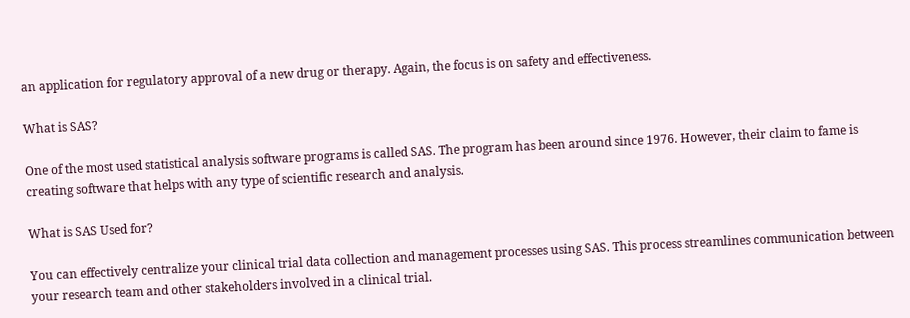an application for regulatory approval of a new drug or therapy. Again, the focus is on safety and effectiveness.

What is SAS?

One of the most used statistical analysis software programs is called SAS. The program has been around since 1976. However, their claim to fame is creating software that helps with any type of scientific research and analysis.

What is SAS Used for?

You can effectively centralize your clinical trial data collection and management processes using SAS. This process streamlines communication between your research team and other stakeholders involved in a clinical trial.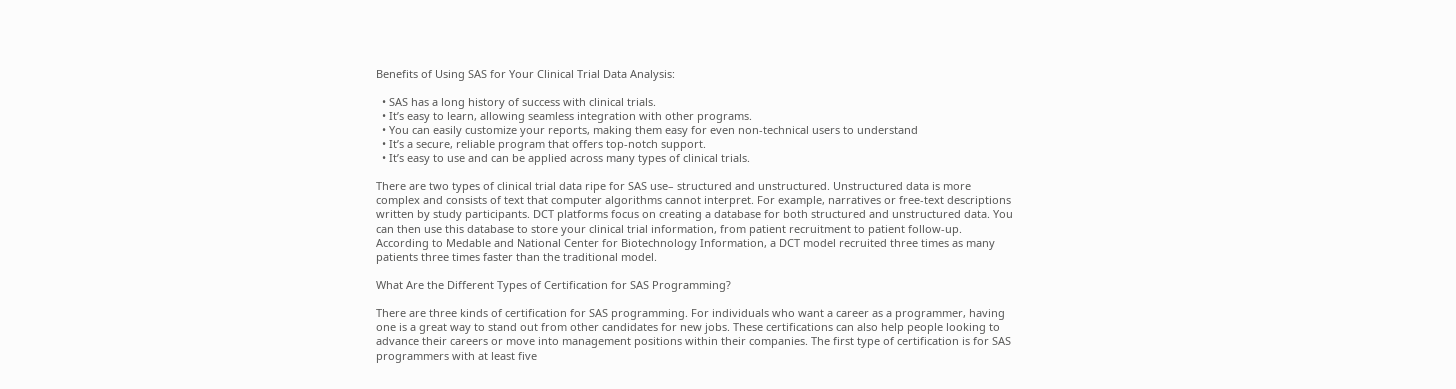Benefits of Using SAS for Your Clinical Trial Data Analysis:

  • SAS has a long history of success with clinical trials.
  • It’s easy to learn, allowing seamless integration with other programs.
  • You can easily customize your reports, making them easy for even non-technical users to understand
  • It’s a secure, reliable program that offers top-notch support.
  • It’s easy to use and can be applied across many types of clinical trials.

There are two types of clinical trial data ripe for SAS use– structured and unstructured. Unstructured data is more complex and consists of text that computer algorithms cannot interpret. For example, narratives or free-text descriptions written by study participants. DCT platforms focus on creating a database for both structured and unstructured data. You can then use this database to store your clinical trial information, from patient recruitment to patient follow-up. According to Medable and National Center for Biotechnology Information, a DCT model recruited three times as many patients three times faster than the traditional model.

What Are the Different Types of Certification for SAS Programming?

There are three kinds of certification for SAS programming. For individuals who want a career as a programmer, having one is a great way to stand out from other candidates for new jobs. These certifications can also help people looking to advance their careers or move into management positions within their companies. The first type of certification is for SAS programmers with at least five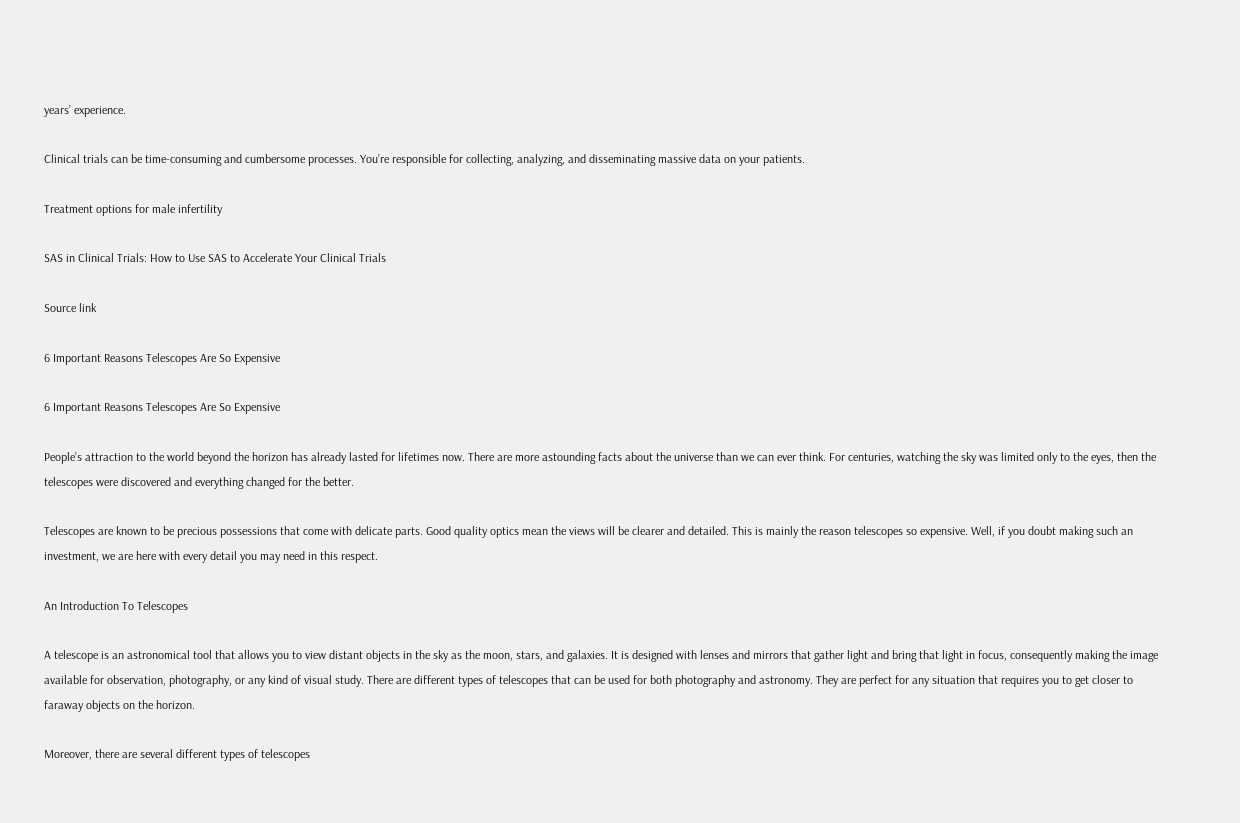years’ experience.

Clinical trials can be time-consuming and cumbersome processes. You’re responsible for collecting, analyzing, and disseminating massive data on your patients.

Treatment options for male infertility

SAS in Clinical Trials: How to Use SAS to Accelerate Your Clinical Trials

Source link

6 Important Reasons Telescopes Are So Expensive

6 Important Reasons Telescopes Are So Expensive

People’s attraction to the world beyond the horizon has already lasted for lifetimes now. There are more astounding facts about the universe than we can ever think. For centuries, watching the sky was limited only to the eyes, then the telescopes were discovered and everything changed for the better.

Telescopes are known to be precious possessions that come with delicate parts. Good quality optics mean the views will be clearer and detailed. This is mainly the reason telescopes so expensive. Well, if you doubt making such an investment, we are here with every detail you may need in this respect.

An Introduction To Telescopes

A telescope is an astronomical tool that allows you to view distant objects in the sky as the moon, stars, and galaxies. It is designed with lenses and mirrors that gather light and bring that light in focus, consequently making the image available for observation, photography, or any kind of visual study. There are different types of telescopes that can be used for both photography and astronomy. They are perfect for any situation that requires you to get closer to faraway objects on the horizon.

Moreover, there are several different types of telescopes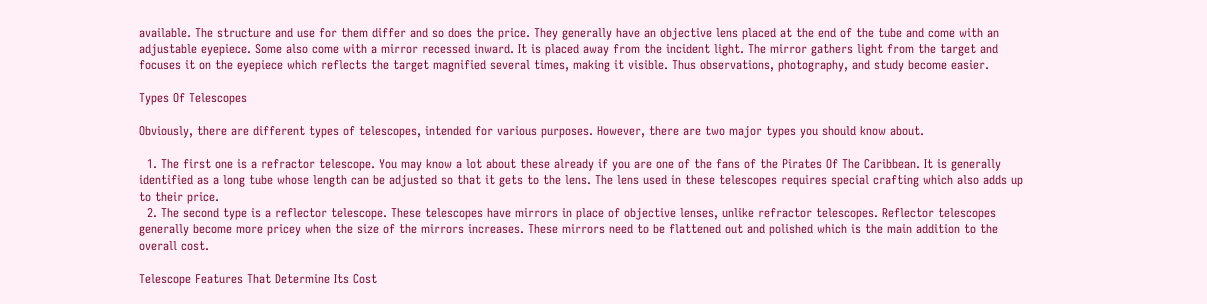available. The structure and use for them differ and so does the price. They generally have an objective lens placed at the end of the tube and come with an adjustable eyepiece. Some also come with a mirror recessed inward. It is placed away from the incident light. The mirror gathers light from the target and focuses it on the eyepiece which reflects the target magnified several times, making it visible. Thus observations, photography, and study become easier.

Types Of Telescopes

Obviously, there are different types of telescopes, intended for various purposes. However, there are two major types you should know about.

  1. The first one is a refractor telescope. You may know a lot about these already if you are one of the fans of the Pirates Of The Caribbean. It is generally identified as a long tube whose length can be adjusted so that it gets to the lens. The lens used in these telescopes requires special crafting which also adds up to their price.
  2. The second type is a reflector telescope. These telescopes have mirrors in place of objective lenses, unlike refractor telescopes. Reflector telescopes generally become more pricey when the size of the mirrors increases. These mirrors need to be flattened out and polished which is the main addition to the overall cost.

Telescope Features That Determine Its Cost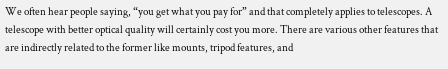We often hear people saying, “you get what you pay for” and that completely applies to telescopes. A telescope with better optical quality will certainly cost you more. There are various other features that are indirectly related to the former like mounts, tripod features, and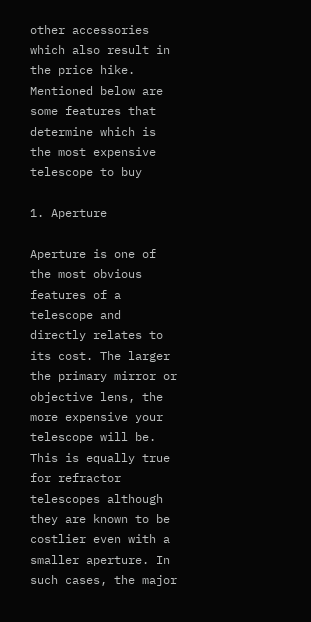other accessories which also result in the price hike. Mentioned below are some features that determine which is the most expensive telescope to buy

1. Aperture

Aperture is one of the most obvious features of a telescope and directly relates to its cost. The larger the primary mirror or objective lens, the more expensive your telescope will be. This is equally true for refractor telescopes although they are known to be costlier even with a smaller aperture. In such cases, the major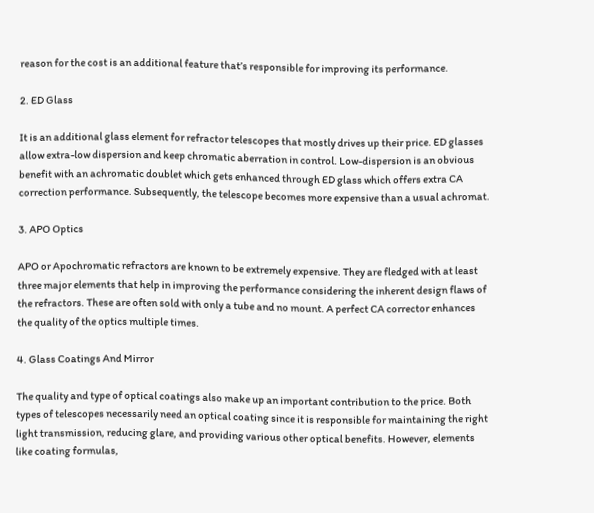reason for the cost is an additional feature that’s responsible for improving its performance.

2. ED Glass

It is an additional glass element for refractor telescopes that mostly drives up their price. ED glasses allow extra-low dispersion and keep chromatic aberration in control. Low-dispersion is an obvious benefit with an achromatic doublet which gets enhanced through ED glass which offers extra CA correction performance. Subsequently, the telescope becomes more expensive than a usual achromat.

3. APO Optics

APO or Apochromatic refractors are known to be extremely expensive. They are fledged with at least three major elements that help in improving the performance considering the inherent design flaws of the refractors. These are often sold with only a tube and no mount. A perfect CA corrector enhances the quality of the optics multiple times.

4. Glass Coatings And Mirror

The quality and type of optical coatings also make up an important contribution to the price. Both types of telescopes necessarily need an optical coating since it is responsible for maintaining the right light transmission, reducing glare, and providing various other optical benefits. However, elements like coating formulas,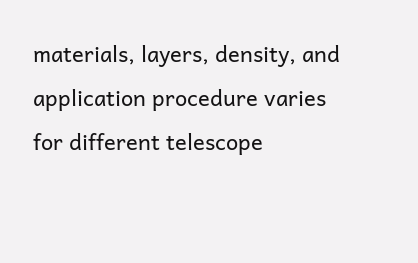materials, layers, density, and application procedure varies for different telescope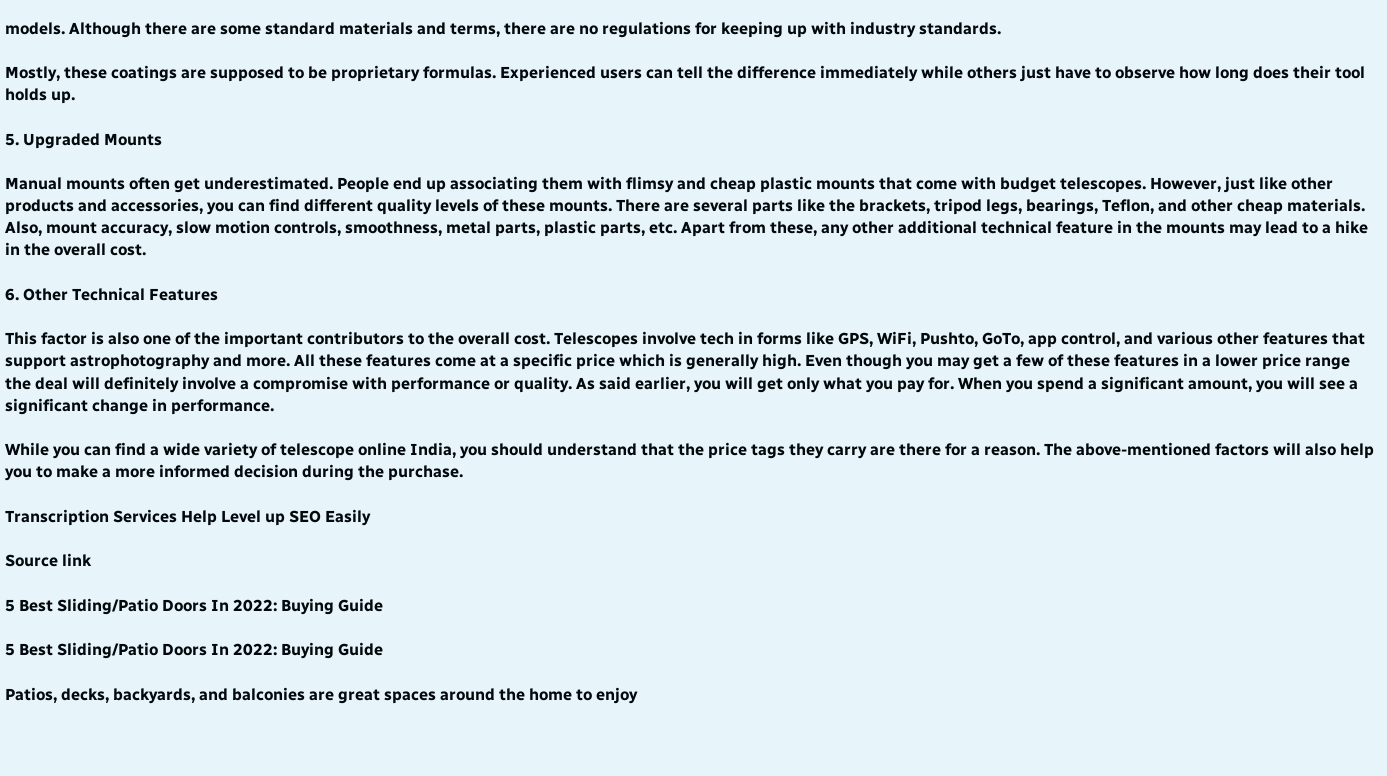models. Although there are some standard materials and terms, there are no regulations for keeping up with industry standards.

Mostly, these coatings are supposed to be proprietary formulas. Experienced users can tell the difference immediately while others just have to observe how long does their tool holds up.

5. Upgraded Mounts

Manual mounts often get underestimated. People end up associating them with flimsy and cheap plastic mounts that come with budget telescopes. However, just like other products and accessories, you can find different quality levels of these mounts. There are several parts like the brackets, tripod legs, bearings, Teflon, and other cheap materials. Also, mount accuracy, slow motion controls, smoothness, metal parts, plastic parts, etc. Apart from these, any other additional technical feature in the mounts may lead to a hike in the overall cost.

6. Other Technical Features

This factor is also one of the important contributors to the overall cost. Telescopes involve tech in forms like GPS, WiFi, Pushto, GoTo, app control, and various other features that support astrophotography and more. All these features come at a specific price which is generally high. Even though you may get a few of these features in a lower price range the deal will definitely involve a compromise with performance or quality. As said earlier, you will get only what you pay for. When you spend a significant amount, you will see a significant change in performance.

While you can find a wide variety of telescope online India, you should understand that the price tags they carry are there for a reason. The above-mentioned factors will also help you to make a more informed decision during the purchase.

Transcription Services Help Level up SEO Easily

Source link

5 Best Sliding/Patio Doors In 2022: Buying Guide

5 Best Sliding/Patio Doors In 2022: Buying Guide

Patios, decks, backyards, and balconies are great spaces around the home to enjoy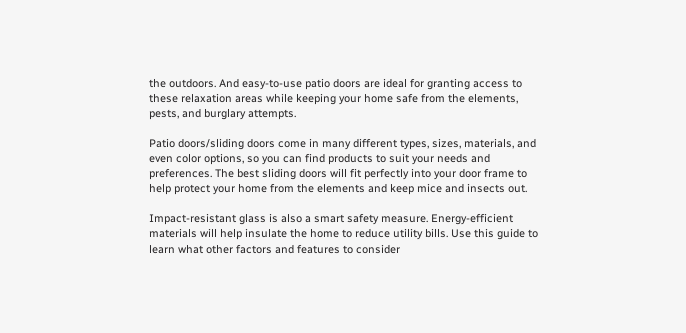the outdoors. And easy-to-use patio doors are ideal for granting access to these relaxation areas while keeping your home safe from the elements, pests, and burglary attempts.

Patio doors/sliding doors come in many different types, sizes, materials, and even color options, so you can find products to suit your needs and preferences. The best sliding doors will fit perfectly into your door frame to help protect your home from the elements and keep mice and insects out.

Impact-resistant glass is also a smart safety measure. Energy-efficient materials will help insulate the home to reduce utility bills. Use this guide to learn what other factors and features to consider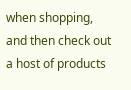when shopping, and then check out a host of products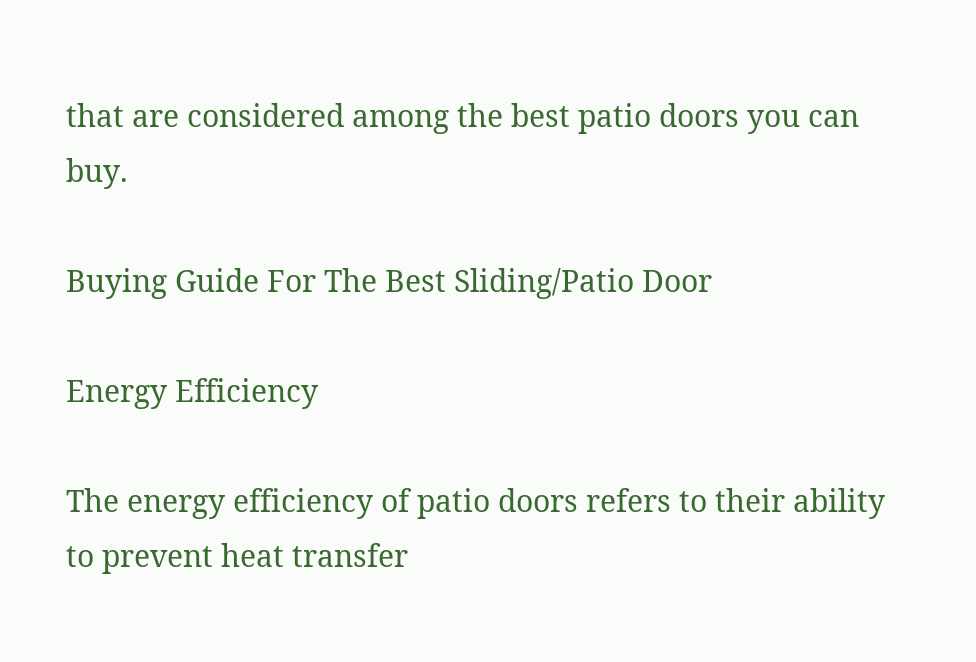that are considered among the best patio doors you can buy.

Buying Guide For The Best Sliding/Patio Door

Energy Efficiency

The energy efficiency of patio doors refers to their ability to prevent heat transfer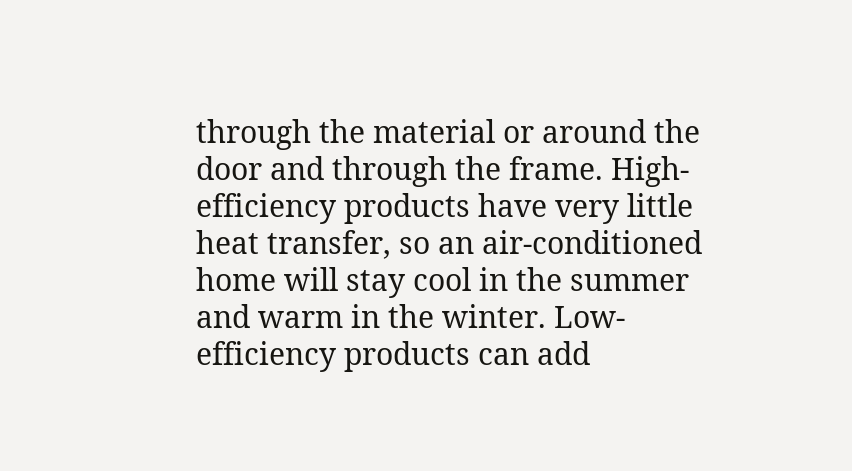through the material or around the door and through the frame. High-efficiency products have very little heat transfer, so an air-conditioned home will stay cool in the summer and warm in the winter. Low-efficiency products can add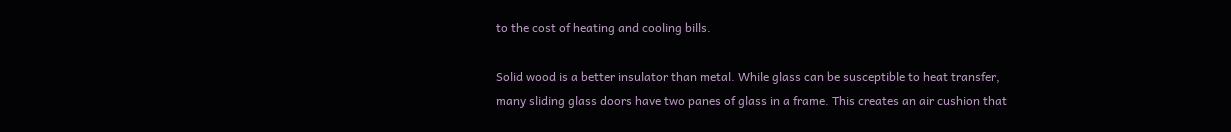to the cost of heating and cooling bills.

Solid wood is a better insulator than metal. While glass can be susceptible to heat transfer, many sliding glass doors have two panes of glass in a frame. This creates an air cushion that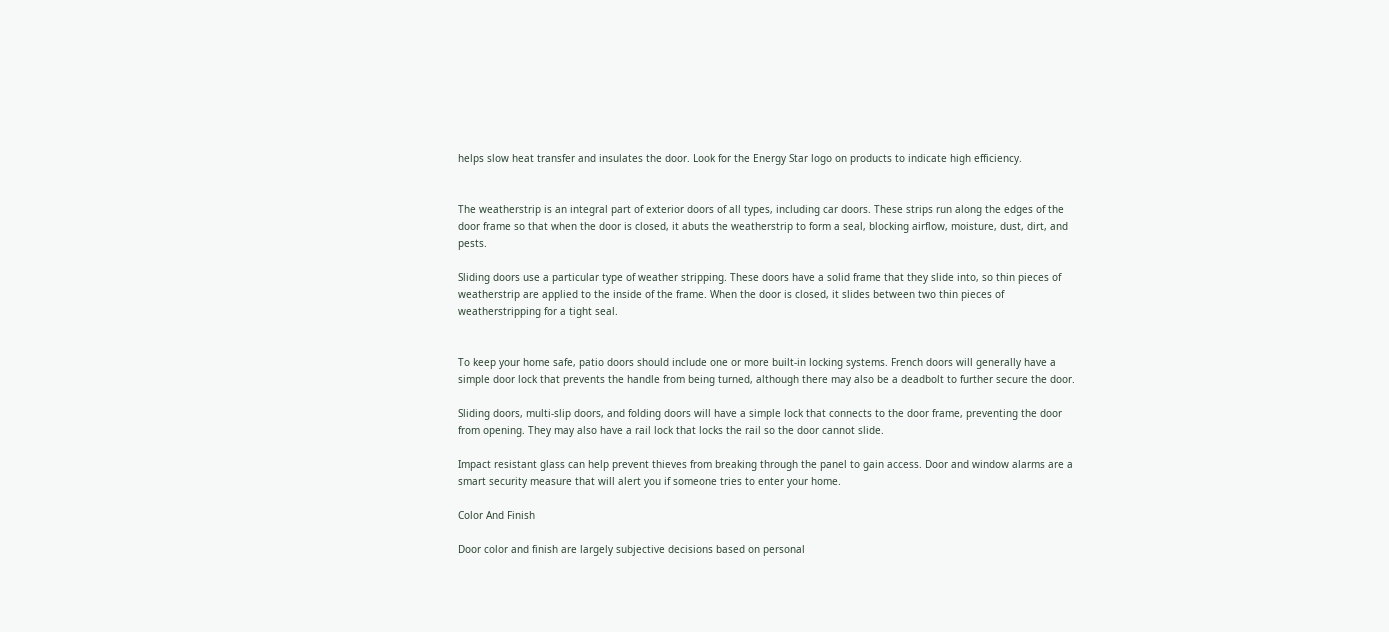helps slow heat transfer and insulates the door. Look for the Energy Star logo on products to indicate high efficiency.


The weatherstrip is an integral part of exterior doors of all types, including car doors. These strips run along the edges of the door frame so that when the door is closed, it abuts the weatherstrip to form a seal, blocking airflow, moisture, dust, dirt, and pests.

Sliding doors use a particular type of weather stripping. These doors have a solid frame that they slide into, so thin pieces of weatherstrip are applied to the inside of the frame. When the door is closed, it slides between two thin pieces of weatherstripping for a tight seal.


To keep your home safe, patio doors should include one or more built-in locking systems. French doors will generally have a simple door lock that prevents the handle from being turned, although there may also be a deadbolt to further secure the door.

Sliding doors, multi-slip doors, and folding doors will have a simple lock that connects to the door frame, preventing the door from opening. They may also have a rail lock that locks the rail so the door cannot slide.

Impact resistant glass can help prevent thieves from breaking through the panel to gain access. Door and window alarms are a smart security measure that will alert you if someone tries to enter your home.

Color And Finish

Door color and finish are largely subjective decisions based on personal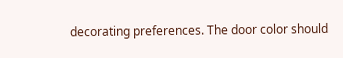decorating preferences. The door color should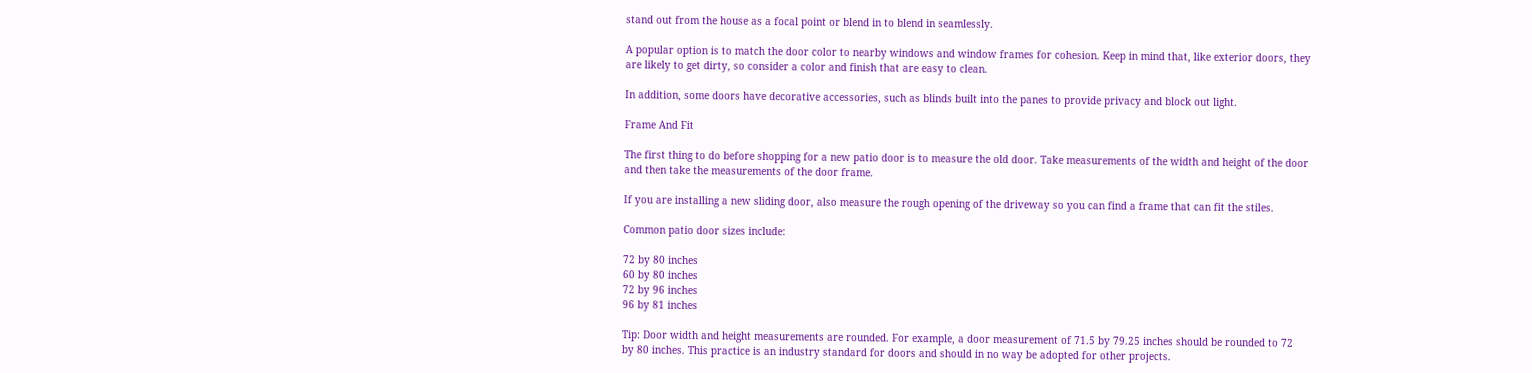stand out from the house as a focal point or blend in to blend in seamlessly.

A popular option is to match the door color to nearby windows and window frames for cohesion. Keep in mind that, like exterior doors, they are likely to get dirty, so consider a color and finish that are easy to clean.

In addition, some doors have decorative accessories, such as blinds built into the panes to provide privacy and block out light.

Frame And Fit

The first thing to do before shopping for a new patio door is to measure the old door. Take measurements of the width and height of the door and then take the measurements of the door frame.

If you are installing a new sliding door, also measure the rough opening of the driveway so you can find a frame that can fit the stiles.

Common patio door sizes include:

72 by 80 inches
60 by 80 inches
72 by 96 inches
96 by 81 inches

Tip: Door width and height measurements are rounded. For example, a door measurement of 71.5 by 79.25 inches should be rounded to 72 by 80 inches. This practice is an industry standard for doors and should in no way be adopted for other projects.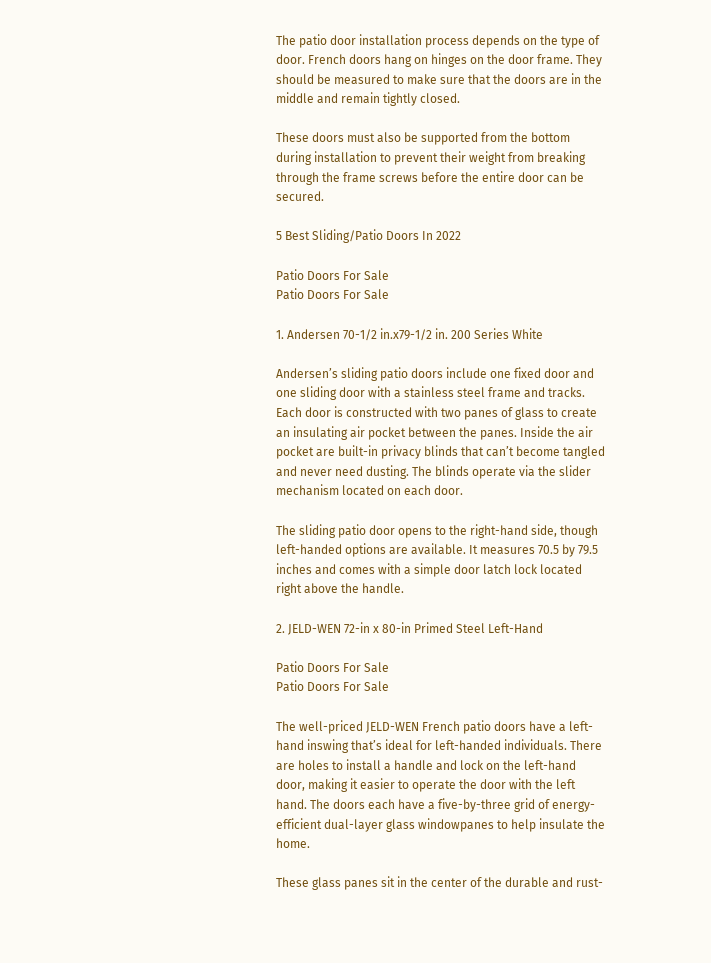The patio door installation process depends on the type of door. French doors hang on hinges on the door frame. They should be measured to make sure that the doors are in the middle and remain tightly closed.

These doors must also be supported from the bottom during installation to prevent their weight from breaking through the frame screws before the entire door can be secured.

5 Best Sliding/Patio Doors In 2022

Patio Doors For Sale
Patio Doors For Sale

1. Andersen 70-1/2 in.x79-1/2 in. 200 Series White

Andersen’s sliding patio doors include one fixed door and one sliding door with a stainless steel frame and tracks. Each door is constructed with two panes of glass to create an insulating air pocket between the panes. Inside the air pocket are built-in privacy blinds that can’t become tangled and never need dusting. The blinds operate via the slider mechanism located on each door.

The sliding patio door opens to the right-hand side, though left-handed options are available. It measures 70.5 by 79.5 inches and comes with a simple door latch lock located right above the handle.

2. JELD-WEN 72-in x 80-in Primed Steel Left-Hand

Patio Doors For Sale
Patio Doors For Sale

The well-priced JELD-WEN French patio doors have a left-hand inswing that’s ideal for left-handed individuals. There are holes to install a handle and lock on the left-hand door, making it easier to operate the door with the left hand. The doors each have a five-by-three grid of energy-efficient dual-layer glass windowpanes to help insulate the home.

These glass panes sit in the center of the durable and rust-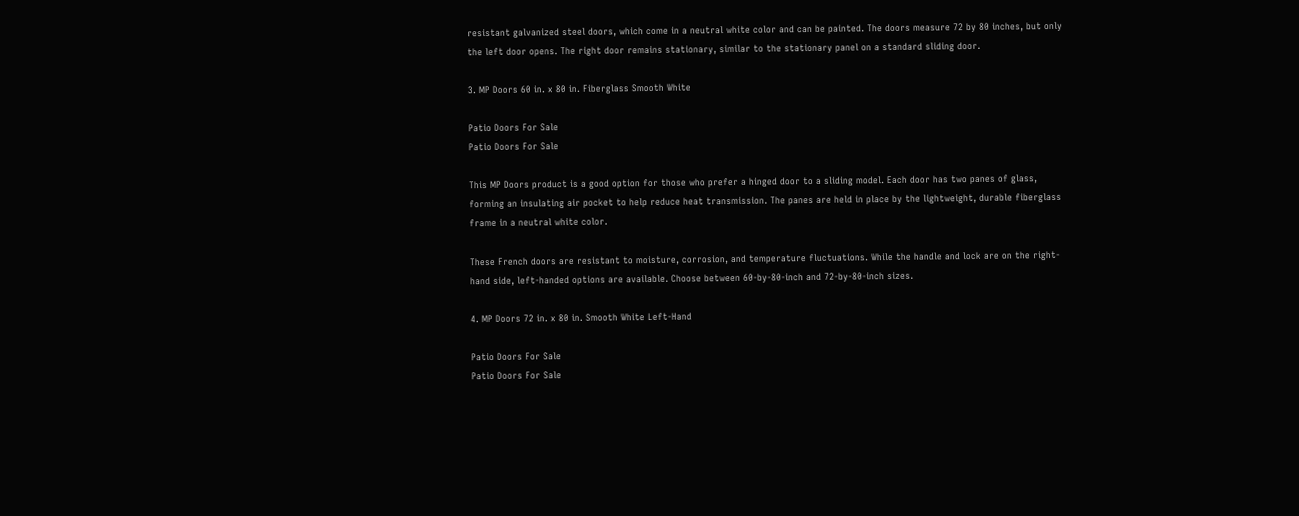resistant galvanized steel doors, which come in a neutral white color and can be painted. The doors measure 72 by 80 inches, but only the left door opens. The right door remains stationary, similar to the stationary panel on a standard sliding door.

3. MP Doors 60 in. x 80 in. Fiberglass Smooth White

Patio Doors For Sale
Patio Doors For Sale

This MP Doors product is a good option for those who prefer a hinged door to a sliding model. Each door has two panes of glass, forming an insulating air pocket to help reduce heat transmission. The panes are held in place by the lightweight, durable fiberglass frame in a neutral white color.

These French doors are resistant to moisture, corrosion, and temperature fluctuations. While the handle and lock are on the right-hand side, left-handed options are available. Choose between 60-by-80-inch and 72-by-80-inch sizes.

4. MP Doors 72 in. x 80 in. Smooth White Left-Hand

Patio Doors For Sale
Patio Doors For Sale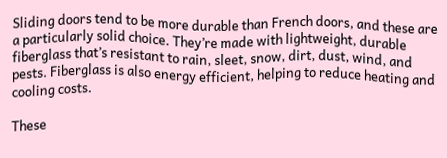Sliding doors tend to be more durable than French doors, and these are a particularly solid choice. They’re made with lightweight, durable fiberglass that’s resistant to rain, sleet, snow, dirt, dust, wind, and pests. Fiberglass is also energy efficient, helping to reduce heating and cooling costs.

These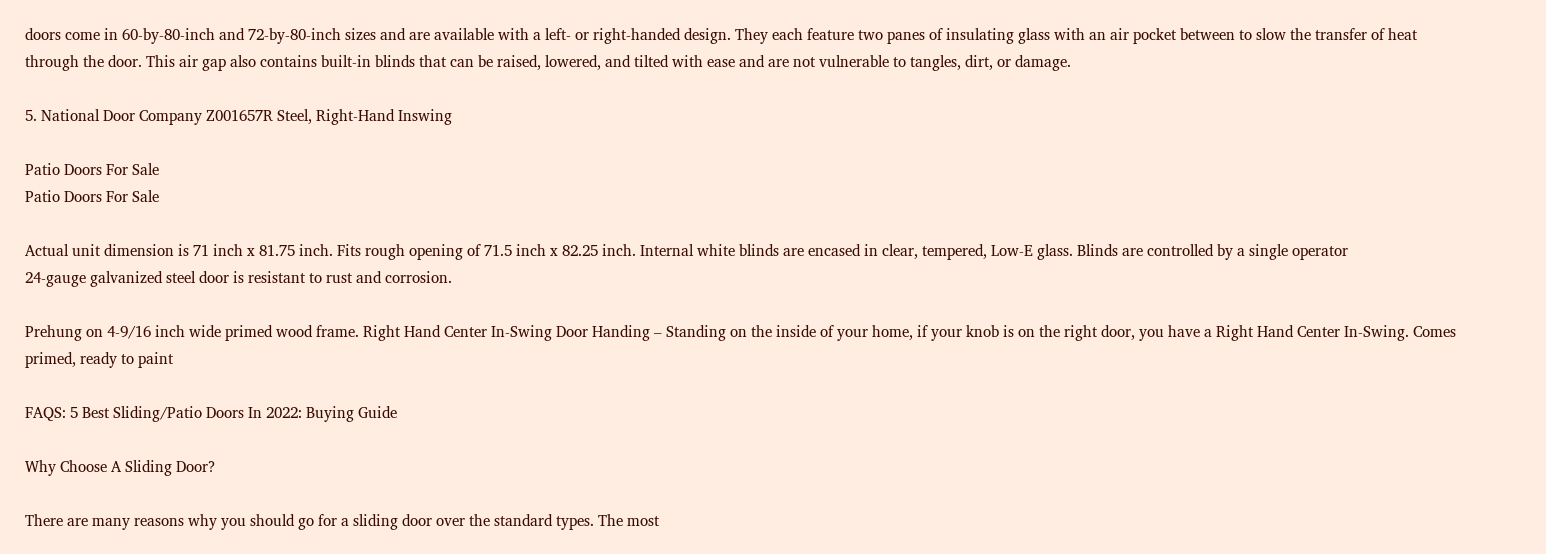doors come in 60-by-80-inch and 72-by-80-inch sizes and are available with a left- or right-handed design. They each feature two panes of insulating glass with an air pocket between to slow the transfer of heat through the door. This air gap also contains built-in blinds that can be raised, lowered, and tilted with ease and are not vulnerable to tangles, dirt, or damage.

5. National Door Company Z001657R Steel, Right-Hand Inswing

Patio Doors For Sale
Patio Doors For Sale

Actual unit dimension is 71 inch x 81.75 inch. Fits rough opening of 71.5 inch x 82.25 inch. Internal white blinds are encased in clear, tempered, Low-E glass. Blinds are controlled by a single operator
24-gauge galvanized steel door is resistant to rust and corrosion.

Prehung on 4-9/16 inch wide primed wood frame. Right Hand Center In-Swing Door Handing – Standing on the inside of your home, if your knob is on the right door, you have a Right Hand Center In-Swing. Comes primed, ready to paint

FAQS: 5 Best Sliding/Patio Doors In 2022: Buying Guide

Why Choose A Sliding Door?

There are many reasons why you should go for a sliding door over the standard types. The most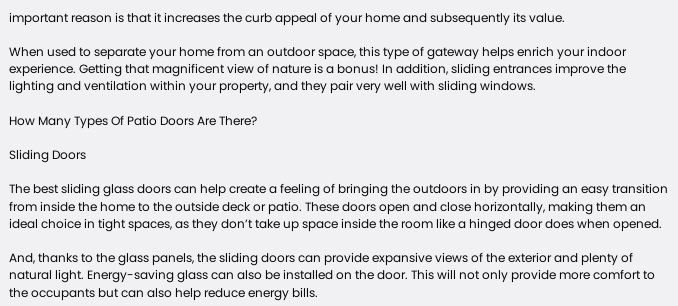important reason is that it increases the curb appeal of your home and subsequently its value.

When used to separate your home from an outdoor space, this type of gateway helps enrich your indoor experience. Getting that magnificent view of nature is a bonus! In addition, sliding entrances improve the lighting and ventilation within your property, and they pair very well with sliding windows.

How Many Types Of Patio Doors Are There?

Sliding Doors

The best sliding glass doors can help create a feeling of bringing the outdoors in by providing an easy transition from inside the home to the outside deck or patio. These doors open and close horizontally, making them an ideal choice in tight spaces, as they don’t take up space inside the room like a hinged door does when opened.

And, thanks to the glass panels, the sliding doors can provide expansive views of the exterior and plenty of natural light. Energy-saving glass can also be installed on the door. This will not only provide more comfort to the occupants but can also help reduce energy bills.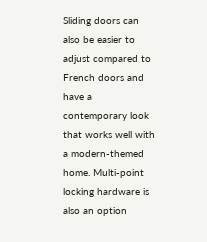Sliding doors can also be easier to adjust compared to French doors and have a contemporary look that works well with a modern-themed home. Multi-point locking hardware is also an option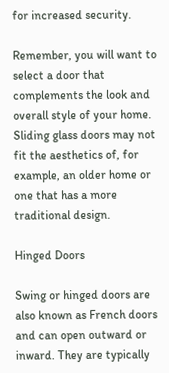for increased security.

Remember, you will want to select a door that complements the look and overall style of your home. Sliding glass doors may not fit the aesthetics of, for example, an older home or one that has a more traditional design.

Hinged Doors

Swing or hinged doors are also known as French doors and can open outward or inward. They are typically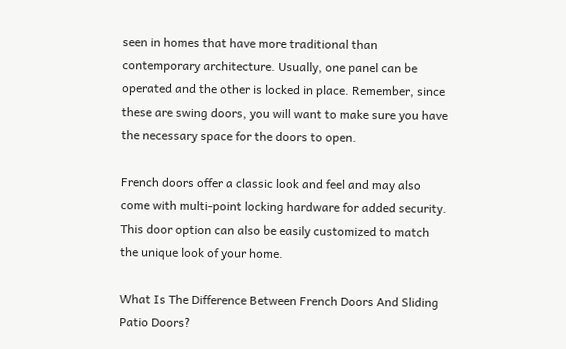seen in homes that have more traditional than contemporary architecture. Usually, one panel can be operated and the other is locked in place. Remember, since these are swing doors, you will want to make sure you have the necessary space for the doors to open.

French doors offer a classic look and feel and may also come with multi-point locking hardware for added security. This door option can also be easily customized to match the unique look of your home.

What Is The Difference Between French Doors And Sliding Patio Doors?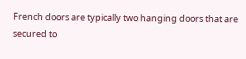French doors are typically two hanging doors that are secured to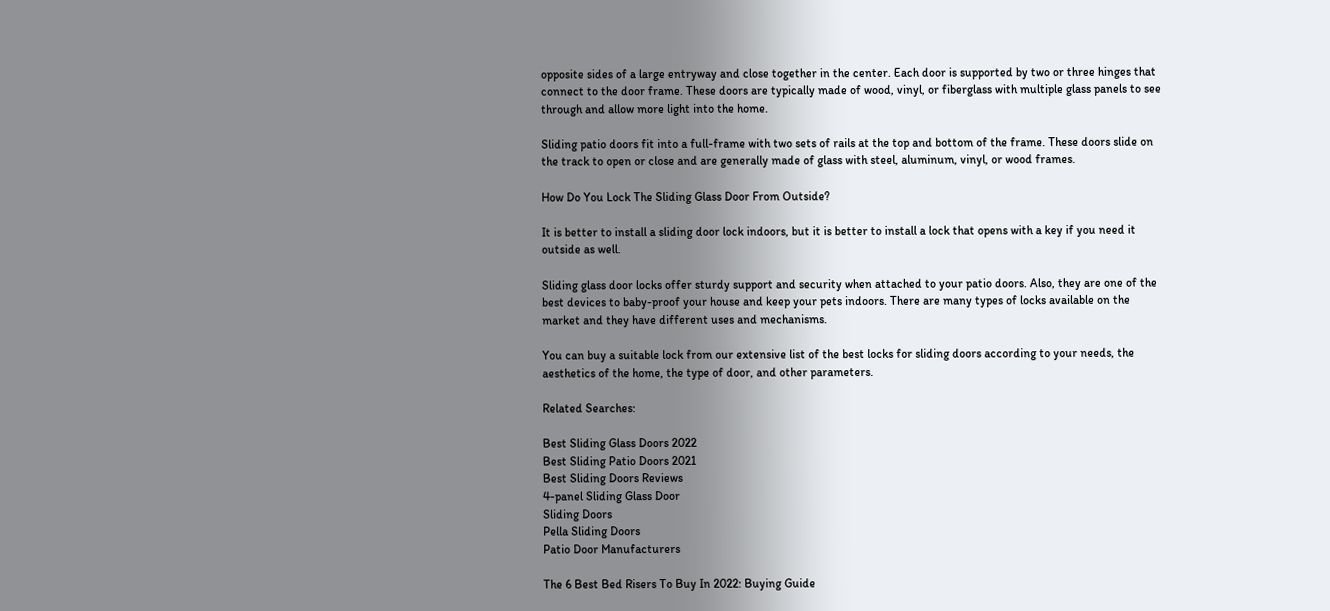opposite sides of a large entryway and close together in the center. Each door is supported by two or three hinges that connect to the door frame. These doors are typically made of wood, vinyl, or fiberglass with multiple glass panels to see through and allow more light into the home.

Sliding patio doors fit into a full-frame with two sets of rails at the top and bottom of the frame. These doors slide on the track to open or close and are generally made of glass with steel, aluminum, vinyl, or wood frames.

How Do You Lock The Sliding Glass Door From Outside?

It is better to install a sliding door lock indoors, but it is better to install a lock that opens with a key if you need it outside as well.

Sliding glass door locks offer sturdy support and security when attached to your patio doors. Also, they are one of the best devices to baby-proof your house and keep your pets indoors. There are many types of locks available on the market and they have different uses and mechanisms.

You can buy a suitable lock from our extensive list of the best locks for sliding doors according to your needs, the aesthetics of the home, the type of door, and other parameters.

Related Searches:

Best Sliding Glass Doors 2022
Best Sliding Patio Doors 2021
Best Sliding Doors Reviews
4-panel Sliding Glass Door
Sliding Doors
Pella Sliding Doors
Patio Door Manufacturers

The 6 Best Bed Risers To Buy In 2022: Buying Guide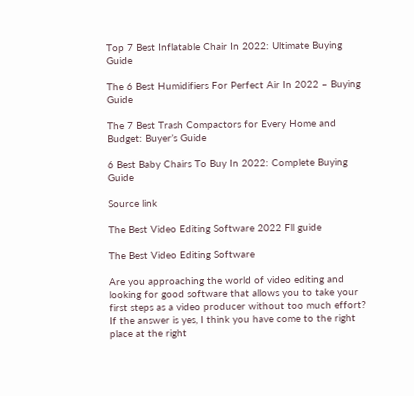Top 7 Best Inflatable Chair In 2022: Ultimate Buying Guide

The 6 Best Humidifiers For Perfect Air In 2022 – Buying Guide

The 7 Best Trash Compactors for Every Home and Budget: Buyer’s Guide

6 Best Baby Chairs To Buy In 2022: Complete Buying Guide

Source link

The Best Video Editing Software 2022 Fll guide

The Best Video Editing Software

Are you approaching the world of video editing and looking for good software that allows you to take your first steps as a video producer without too much effort? If the answer is yes, I think you have come to the right place at the right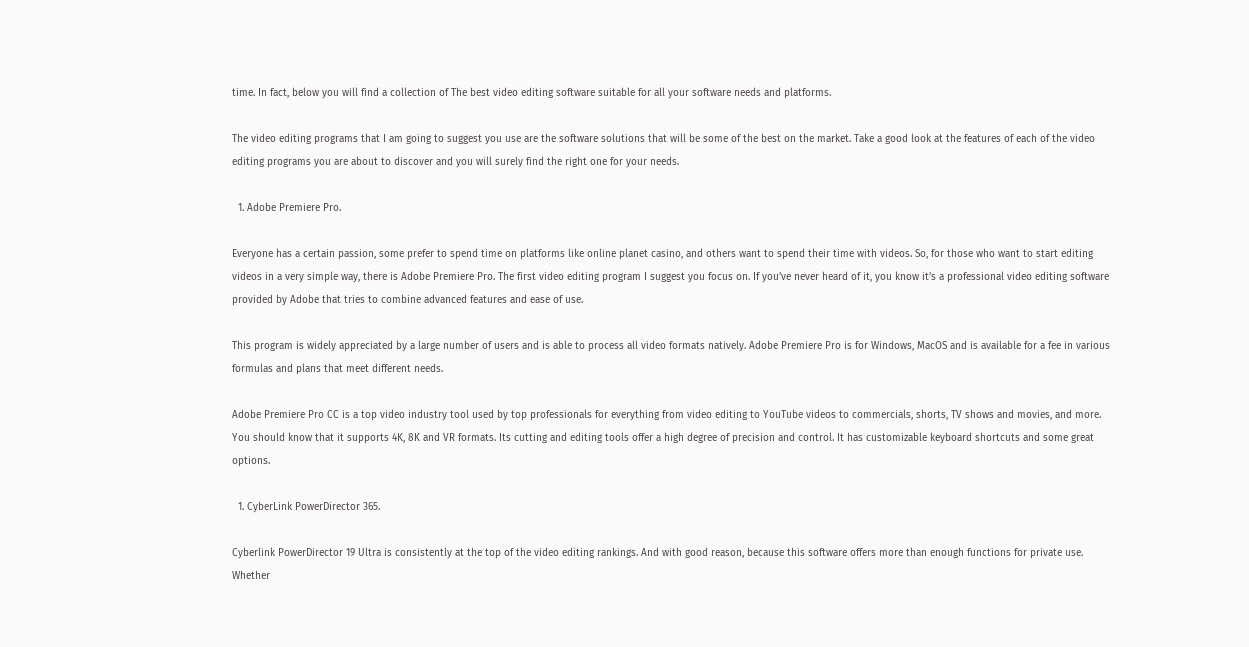time. In fact, below you will find a collection of The best video editing software suitable for all your software needs and platforms.

The video editing programs that I am going to suggest you use are the software solutions that will be some of the best on the market. Take a good look at the features of each of the video editing programs you are about to discover and you will surely find the right one for your needs.

  1. Adobe Premiere Pro.

Everyone has a certain passion, some prefer to spend time on platforms like online planet casino, and others want to spend their time with videos. So, for those who want to start editing videos in a very simple way, there is Adobe Premiere Pro. The first video editing program I suggest you focus on. If you’ve never heard of it, you know it’s a professional video editing software provided by Adobe that tries to combine advanced features and ease of use.

This program is widely appreciated by a large number of users and is able to process all video formats natively. Adobe Premiere Pro is for Windows, MacOS and is available for a fee in various formulas and plans that meet different needs.

Adobe Premiere Pro CC is a top video industry tool used by top professionals for everything from video editing to YouTube videos to commercials, shorts, TV shows and movies, and more. You should know that it supports 4K, 8K and VR formats. Its cutting and editing tools offer a high degree of precision and control. It has customizable keyboard shortcuts and some great options.

  1. CyberLink PowerDirector 365.

Cyberlink PowerDirector 19 Ultra is consistently at the top of the video editing rankings. And with good reason, because this software offers more than enough functions for private use. Whether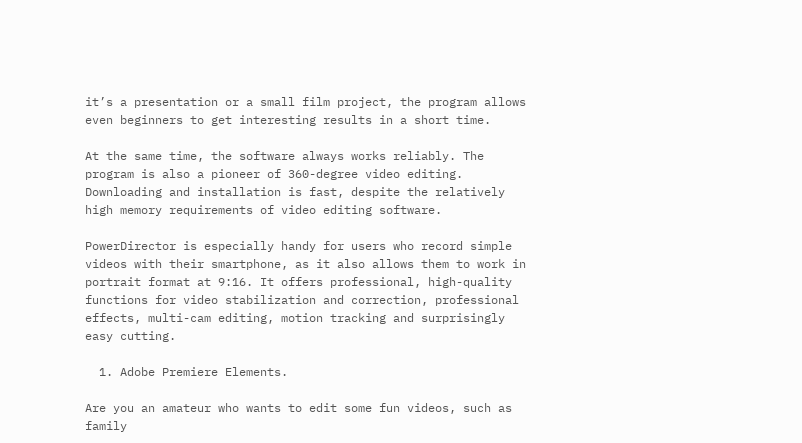it’s a presentation or a small film project, the program allows even beginners to get interesting results in a short time.

At the same time, the software always works reliably. The program is also a pioneer of 360-degree video editing. Downloading and installation is fast, despite the relatively high memory requirements of video editing software.

PowerDirector is especially handy for users who record simple videos with their smartphone, as it also allows them to work in portrait format at 9:16. It offers professional, high-quality functions for video stabilization and correction, professional effects, multi-cam editing, motion tracking and surprisingly easy cutting.

  1. Adobe Premiere Elements.

Are you an amateur who wants to edit some fun videos, such as family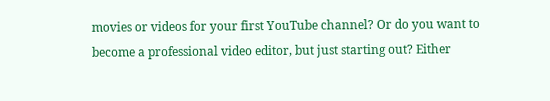movies or videos for your first YouTube channel? Or do you want to become a professional video editor, but just starting out? Either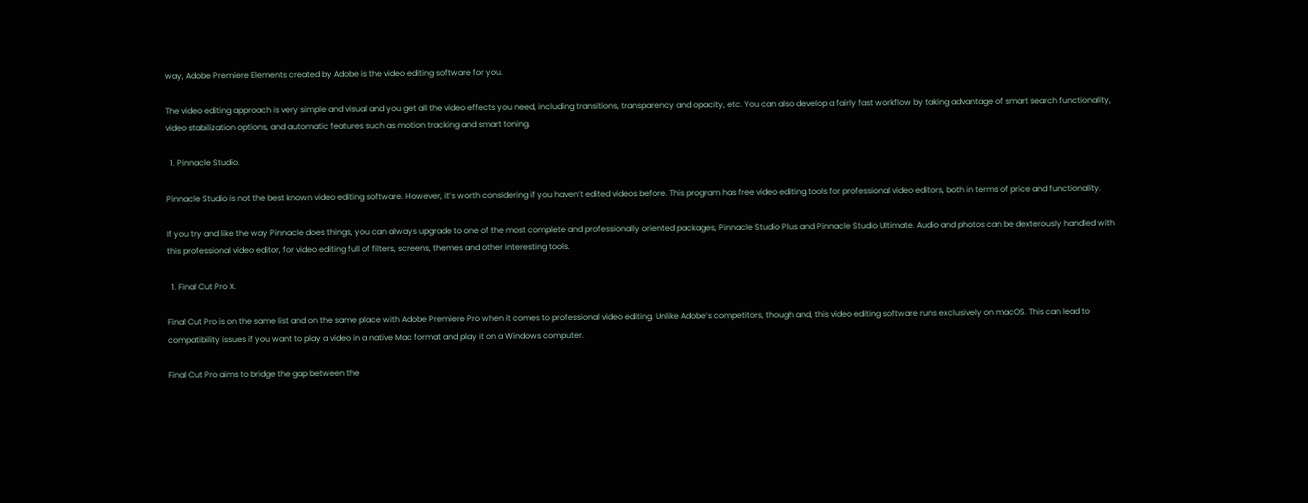way, Adobe Premiere Elements created by Adobe is the video editing software for you.

The video editing approach is very simple and visual and you get all the video effects you need, including transitions, transparency and opacity, etc. You can also develop a fairly fast workflow by taking advantage of smart search functionality, video stabilization options, and automatic features such as motion tracking and smart toning.

  1. Pinnacle Studio.

Pinnacle Studio is not the best known video editing software. However, it’s worth considering if you haven’t edited videos before. This program has free video editing tools for professional video editors, both in terms of price and functionality.

If you try and like the way Pinnacle does things, you can always upgrade to one of the most complete and professionally oriented packages, Pinnacle Studio Plus and Pinnacle Studio Ultimate. Audio and photos can be dexterously handled with this professional video editor, for video editing full of filters, screens, themes and other interesting tools.

  1. Final Cut Pro X.

Final Cut Pro is on the same list and on the same place with Adobe Premiere Pro when it comes to professional video editing. Unlike Adobe’s competitors, though and, this video editing software runs exclusively on macOS. This can lead to compatibility issues if you want to play a video in a native Mac format and play it on a Windows computer.

Final Cut Pro aims to bridge the gap between the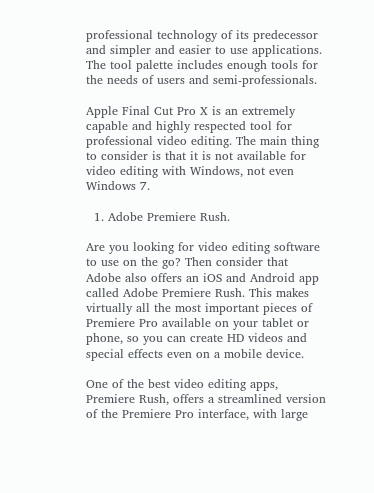professional technology of its predecessor and simpler and easier to use applications. The tool palette includes enough tools for the needs of users and semi-professionals.

Apple Final Cut Pro X is an extremely capable and highly respected tool for professional video editing. The main thing to consider is that it is not available for video editing with Windows, not even Windows 7.

  1. Adobe Premiere Rush.

Are you looking for video editing software to use on the go? Then consider that Adobe also offers an iOS and Android app called Adobe Premiere Rush. This makes virtually all the most important pieces of Premiere Pro available on your tablet or phone, so you can create HD videos and special effects even on a mobile device.

One of the best video editing apps, Premiere Rush, offers a streamlined version of the Premiere Pro interface, with large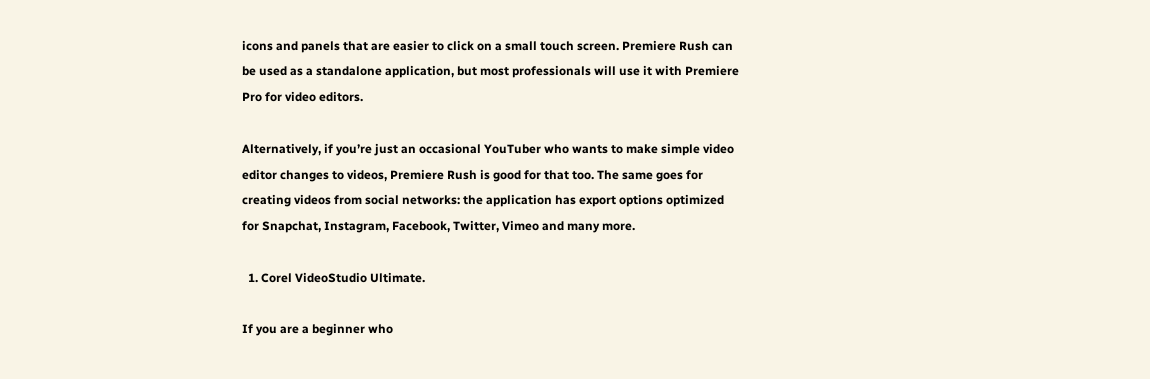icons and panels that are easier to click on a small touch screen. Premiere Rush can be used as a standalone application, but most professionals will use it with Premiere Pro for video editors.

Alternatively, if you’re just an occasional YouTuber who wants to make simple video editor changes to videos, Premiere Rush is good for that too. The same goes for creating videos from social networks: the application has export options optimized for Snapchat, Instagram, Facebook, Twitter, Vimeo and many more.

  1. Corel VideoStudio Ultimate.

If you are a beginner who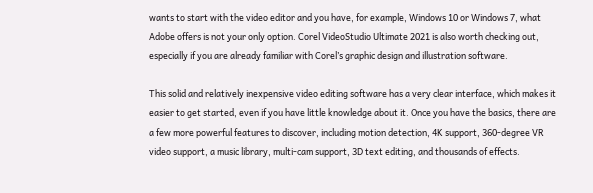wants to start with the video editor and you have, for example, Windows 10 or Windows 7, what Adobe offers is not your only option. Corel VideoStudio Ultimate 2021 is also worth checking out, especially if you are already familiar with Corel’s graphic design and illustration software.

This solid and relatively inexpensive video editing software has a very clear interface, which makes it easier to get started, even if you have little knowledge about it. Once you have the basics, there are a few more powerful features to discover, including motion detection, 4K support, 360-degree VR video support, a music library, multi-cam support, 3D text editing, and thousands of effects.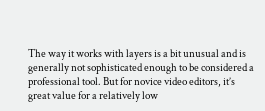The way it works with layers is a bit unusual and is generally not sophisticated enough to be considered a professional tool. But for novice video editors, it’s great value for a relatively low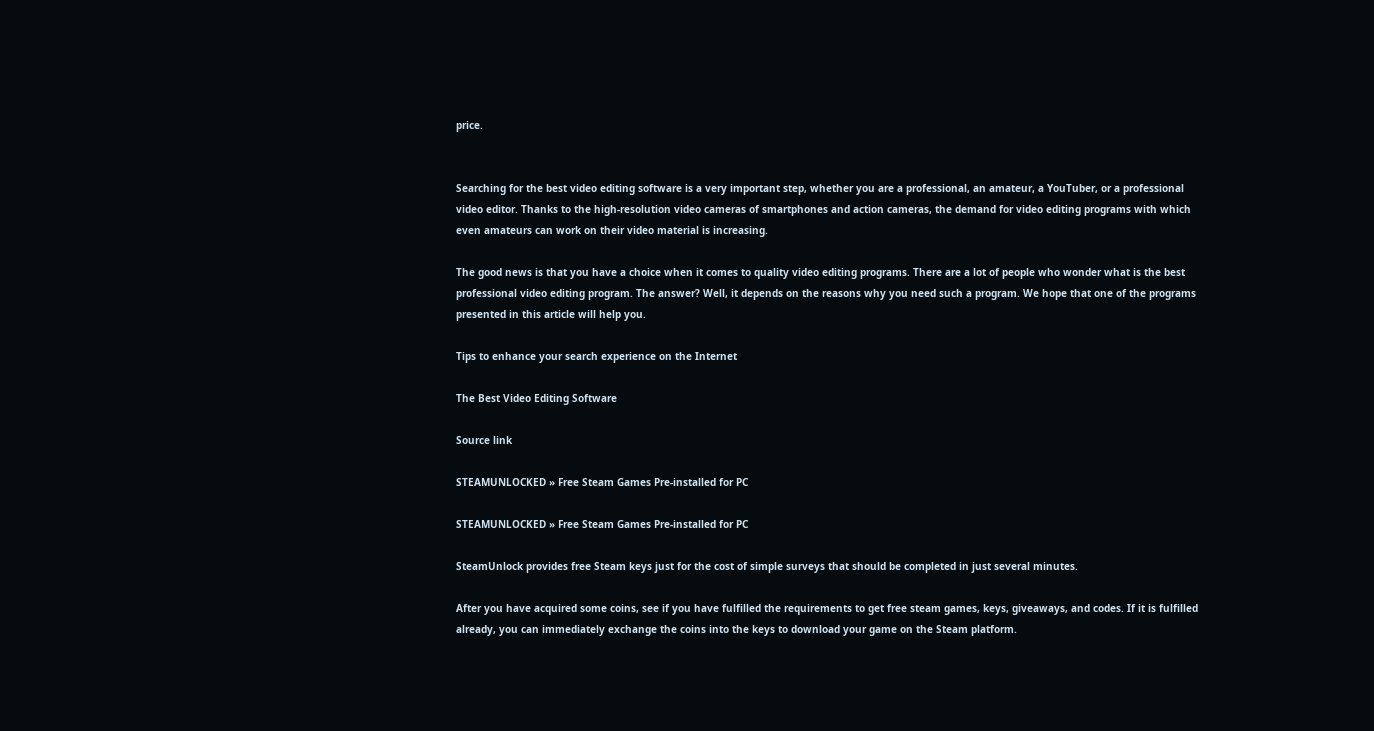price.


Searching for the best video editing software is a very important step, whether you are a professional, an amateur, a YouTuber, or a professional video editor. Thanks to the high-resolution video cameras of smartphones and action cameras, the demand for video editing programs with which even amateurs can work on their video material is increasing.

The good news is that you have a choice when it comes to quality video editing programs. There are a lot of people who wonder what is the best professional video editing program. The answer? Well, it depends on the reasons why you need such a program. We hope that one of the programs presented in this article will help you.

Tips to enhance your search experience on the Internet

The Best Video Editing Software

Source link

STEAMUNLOCKED » Free Steam Games Pre-installed for PC

STEAMUNLOCKED » Free Steam Games Pre-installed for PC

SteamUnlock provides free Steam keys just for the cost of simple surveys that should be completed in just several minutes.

After you have acquired some coins, see if you have fulfilled the requirements to get free steam games, keys, giveaways, and codes. If it is fulfilled already, you can immediately exchange the coins into the keys to download your game on the Steam platform.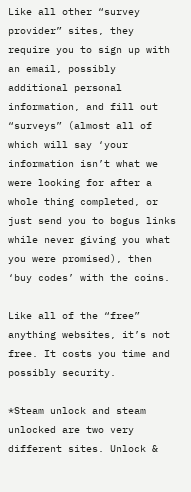Like all other “survey provider” sites, they require you to sign up with an email, possibly additional personal information, and fill out “surveys” (almost all of which will say ‘your information isn’t what we were looking for after a whole thing completed, or just send you to bogus links while never giving you what you were promised), then ‘buy codes’ with the coins.

Like all of the “free” anything websites, it’s not free. It costs you time and possibly security.

*Steam unlock and steam unlocked are two very different sites. Unlock &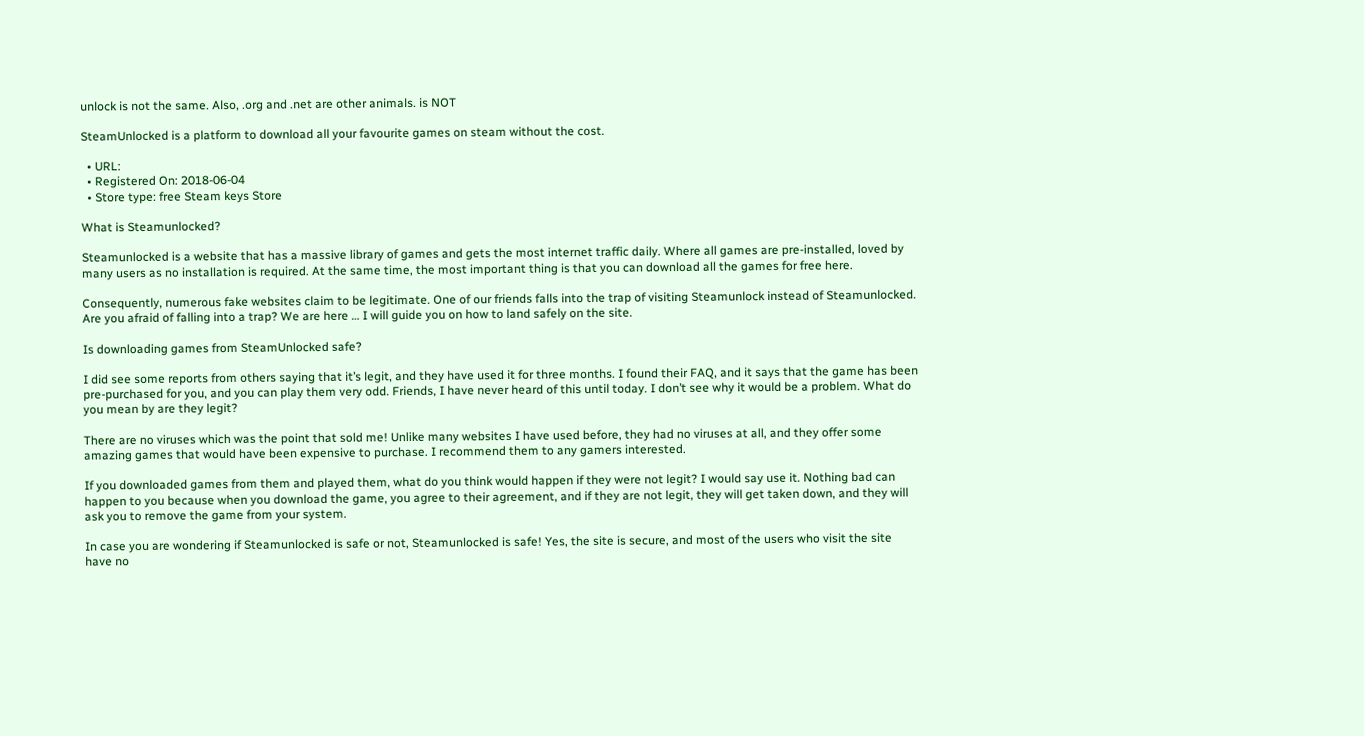unlock is not the same. Also, .org and .net are other animals. is NOT

SteamUnlocked is a platform to download all your favourite games on steam without the cost.

  • URL:
  • Registered On: 2018-06-04
  • Store type: free Steam keys Store

What is Steamunlocked?

Steamunlocked is a website that has a massive library of games and gets the most internet traffic daily. Where all games are pre-installed, loved by many users as no installation is required. At the same time, the most important thing is that you can download all the games for free here.

Consequently, numerous fake websites claim to be legitimate. One of our friends falls into the trap of visiting Steamunlock instead of Steamunlocked. Are you afraid of falling into a trap? We are here … I will guide you on how to land safely on the site.

Is downloading games from SteamUnlocked safe?

I did see some reports from others saying that it’s legit, and they have used it for three months. I found their FAQ, and it says that the game has been pre-purchased for you, and you can play them very odd. Friends, I have never heard of this until today. I don’t see why it would be a problem. What do you mean by are they legit?

There are no viruses which was the point that sold me! Unlike many websites I have used before, they had no viruses at all, and they offer some amazing games that would have been expensive to purchase. I recommend them to any gamers interested.

If you downloaded games from them and played them, what do you think would happen if they were not legit? I would say use it. Nothing bad can happen to you because when you download the game, you agree to their agreement, and if they are not legit, they will get taken down, and they will ask you to remove the game from your system.

In case you are wondering if Steamunlocked is safe or not, Steamunlocked is safe! Yes, the site is secure, and most of the users who visit the site have no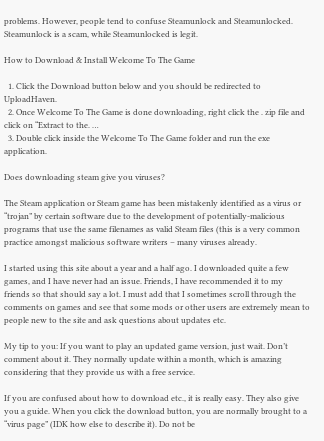problems. However, people tend to confuse Steamunlock and Steamunlocked. Steamunlock is a scam, while Steamunlocked is legit.

How to Download & Install Welcome To The Game

  1. Click the Download button below and you should be redirected to UploadHaven.
  2. Once Welcome To The Game is done downloading, right click the . zip file and click on “Extract to the. …
  3. Double click inside the Welcome To The Game folder and run the exe application.

Does downloading steam give you viruses?

The Steam application or Steam game has been mistakenly identified as a virus or “trojan” by certain software due to the development of potentially-malicious programs that use the same filenames as valid Steam files (this is a very common practice amongst malicious software writers – many viruses already.

I started using this site about a year and a half ago. I downloaded quite a few games, and I have never had an issue. Friends, I have recommended it to my friends so that should say a lot. I must add that I sometimes scroll through the comments on games and see that some mods or other users are extremely mean to people new to the site and ask questions about updates etc.

My tip to you: If you want to play an updated game version, just wait. Don’t comment about it. They normally update within a month, which is amazing considering that they provide us with a free service.

If you are confused about how to download etc., it is really easy. They also give you a guide. When you click the download button, you are normally brought to a “virus page” (IDK how else to describe it). Do not be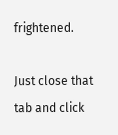frightened.

Just close that tab and click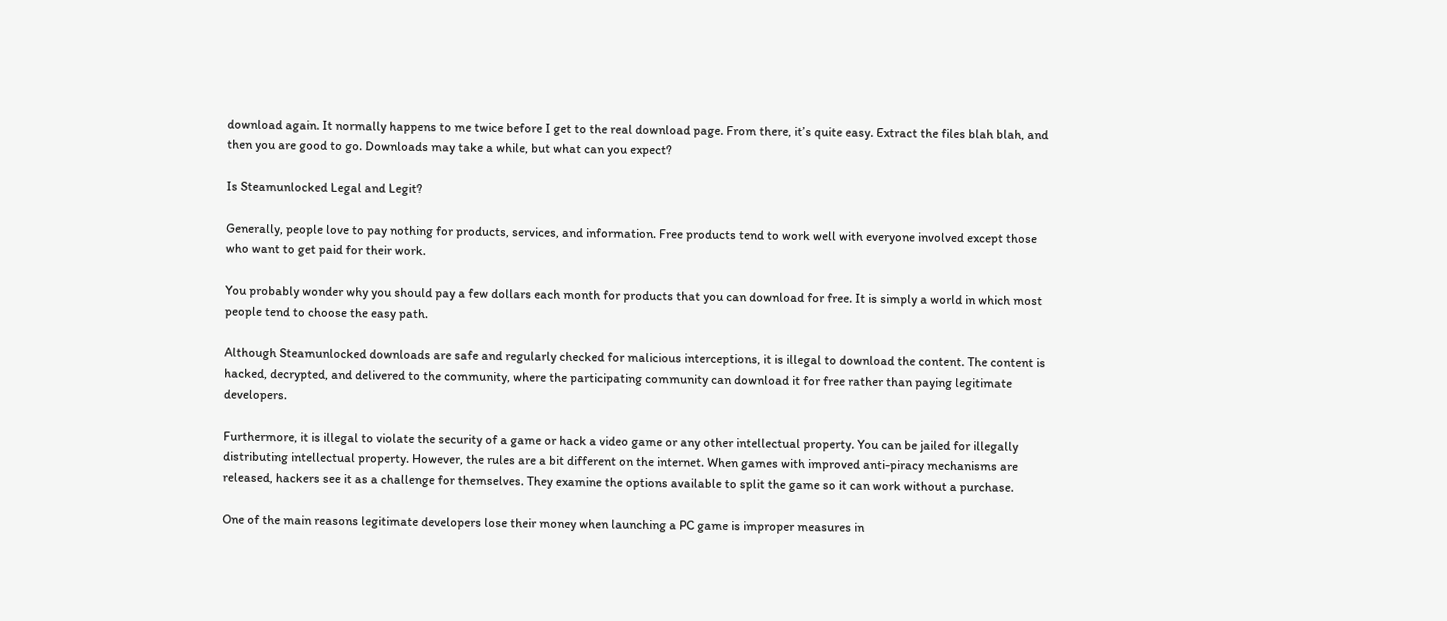download again. It normally happens to me twice before I get to the real download page. From there, it’s quite easy. Extract the files blah blah, and then you are good to go. Downloads may take a while, but what can you expect?

Is Steamunlocked Legal and Legit?

Generally, people love to pay nothing for products, services, and information. Free products tend to work well with everyone involved except those who want to get paid for their work.

You probably wonder why you should pay a few dollars each month for products that you can download for free. It is simply a world in which most people tend to choose the easy path.

Although Steamunlocked downloads are safe and regularly checked for malicious interceptions, it is illegal to download the content. The content is hacked, decrypted, and delivered to the community, where the participating community can download it for free rather than paying legitimate developers.

Furthermore, it is illegal to violate the security of a game or hack a video game or any other intellectual property. You can be jailed for illegally distributing intellectual property. However, the rules are a bit different on the internet. When games with improved anti-piracy mechanisms are released, hackers see it as a challenge for themselves. They examine the options available to split the game so it can work without a purchase.

One of the main reasons legitimate developers lose their money when launching a PC game is improper measures in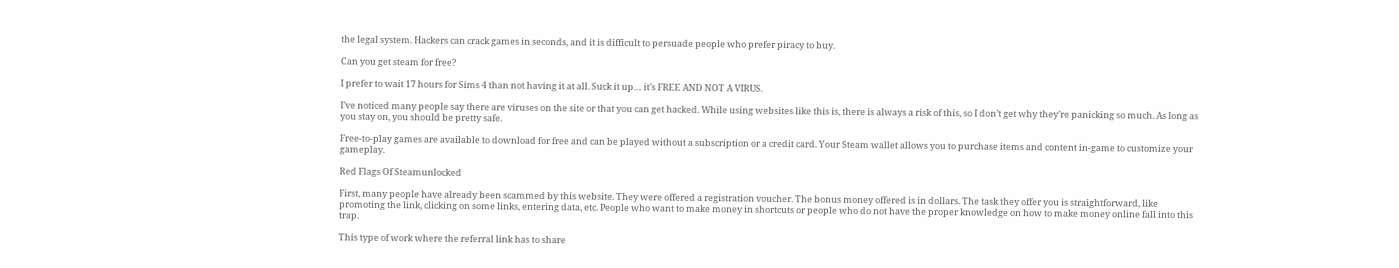the legal system. Hackers can crack games in seconds, and it is difficult to persuade people who prefer piracy to buy.

Can you get steam for free?

I prefer to wait 17 hours for Sims 4 than not having it at all. Suck it up… it’s FREE AND NOT A VIRUS.

I’ve noticed many people say there are viruses on the site or that you can get hacked. While using websites like this is, there is always a risk of this, so I don’t get why they’re panicking so much. As long as you stay on, you should be pretty safe.

Free-to-play games are available to download for free and can be played without a subscription or a credit card. Your Steam wallet allows you to purchase items and content in-game to customize your gameplay.

Red Flags Of Steamunlocked

First, many people have already been scammed by this website. They were offered a registration voucher. The bonus money offered is in dollars. The task they offer you is straightforward, like promoting the link, clicking on some links, entering data, etc. People who want to make money in shortcuts or people who do not have the proper knowledge on how to make money online fall into this trap.

This type of work where the referral link has to share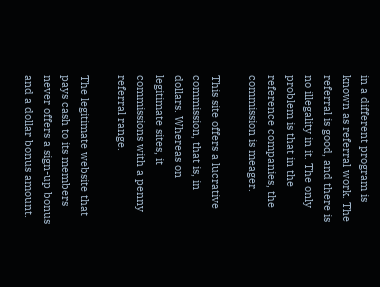in a different program is known as referral work. The referral is good, and there is no illegality in it. The only problem is that in the reference companies, the commission is meager.

This site offers a lucrative commission, that is, in dollars. Whereas on legitimate sites, it commissions with a penny referral range.

The legitimate website that pays cash to its members never offers a sign-up bonus and a dollar bonus amount.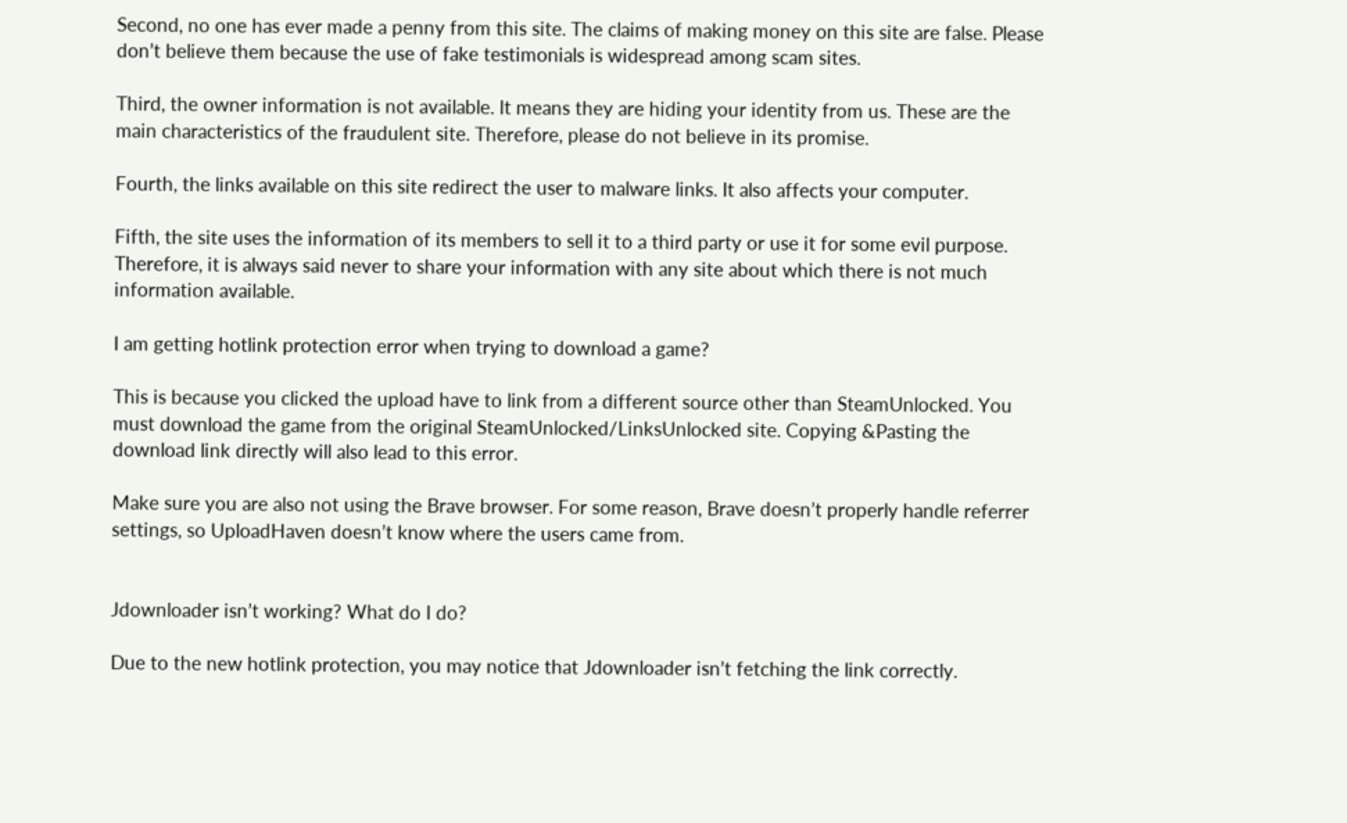Second, no one has ever made a penny from this site. The claims of making money on this site are false. Please don’t believe them because the use of fake testimonials is widespread among scam sites.

Third, the owner information is not available. It means they are hiding your identity from us. These are the main characteristics of the fraudulent site. Therefore, please do not believe in its promise.

Fourth, the links available on this site redirect the user to malware links. It also affects your computer.

Fifth, the site uses the information of its members to sell it to a third party or use it for some evil purpose. Therefore, it is always said never to share your information with any site about which there is not much information available.

I am getting hotlink protection error when trying to download a game?

This is because you clicked the upload have to link from a different source other than SteamUnlocked. You must download the game from the original SteamUnlocked/LinksUnlocked site. Copying &Pasting the download link directly will also lead to this error.

Make sure you are also not using the Brave browser. For some reason, Brave doesn’t properly handle referrer settings, so UploadHaven doesn’t know where the users came from.


Jdownloader isn’t working? What do I do?

Due to the new hotlink protection, you may notice that Jdownloader isn’t fetching the link correctly.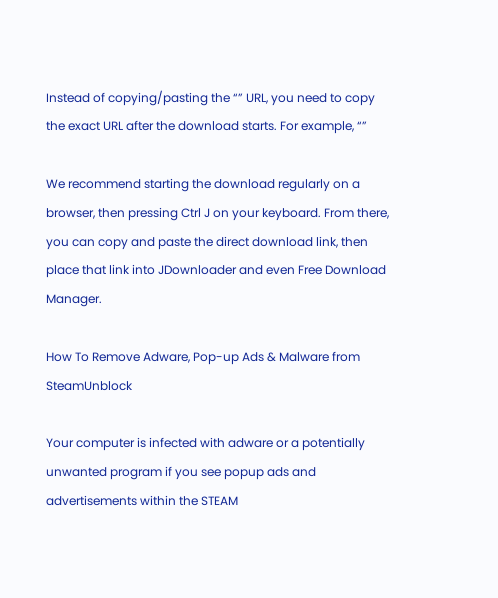Instead of copying/pasting the “” URL, you need to copy the exact URL after the download starts. For example, “”

We recommend starting the download regularly on a browser, then pressing Ctrl J on your keyboard. From there, you can copy and paste the direct download link, then place that link into JDownloader and even Free Download Manager.

How To Remove Adware, Pop-up Ads & Malware from SteamUnblock

Your computer is infected with adware or a potentially unwanted program if you see popup ads and advertisements within the STEAM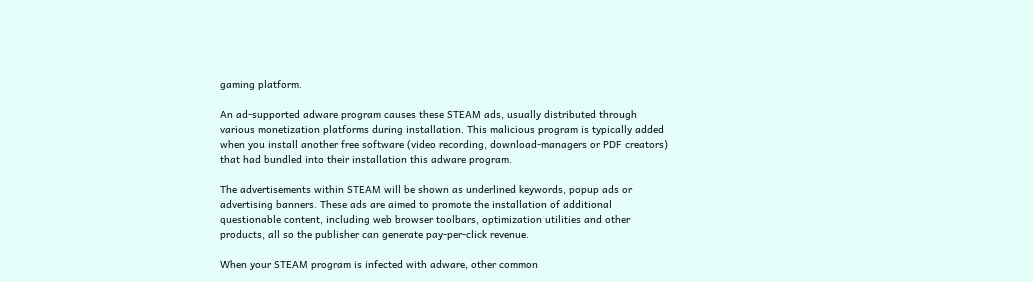gaming platform.

An ad-supported adware program causes these STEAM ads, usually distributed through various monetization platforms during installation. This malicious program is typically added when you install another free software (video recording, download-managers or PDF creators) that had bundled into their installation this adware program.

The advertisements within STEAM will be shown as underlined keywords, popup ads or advertising banners. These ads are aimed to promote the installation of additional questionable content, including web browser toolbars, optimization utilities and other products, all so the publisher can generate pay-per-click revenue.

When your STEAM program is infected with adware, other common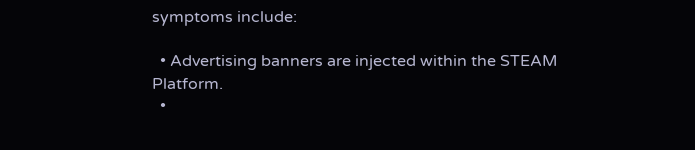symptoms include:

  • Advertising banners are injected within the STEAM Platform.
  •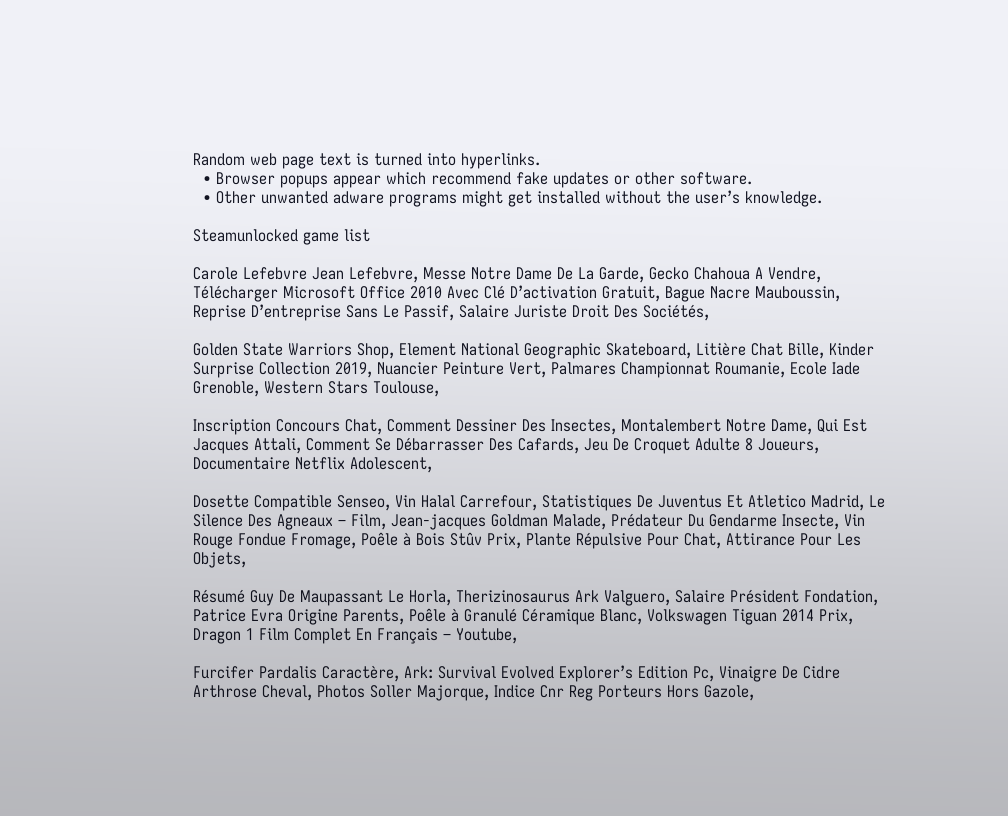Random web page text is turned into hyperlinks.
  • Browser popups appear which recommend fake updates or other software.
  • Other unwanted adware programs might get installed without the user’s knowledge.

Steamunlocked game list

Carole Lefebvre Jean Lefebvre, Messe Notre Dame De La Garde, Gecko Chahoua A Vendre, Télécharger Microsoft Office 2010 Avec Clé D’activation Gratuit, Bague Nacre Mauboussin, Reprise D’entreprise Sans Le Passif, Salaire Juriste Droit Des Sociétés,

Golden State Warriors Shop, Element National Geographic Skateboard, Litière Chat Bille, Kinder Surprise Collection 2019, Nuancier Peinture Vert, Palmares Championnat Roumanie, Ecole Iade Grenoble, Western Stars Toulouse,

Inscription Concours Chat, Comment Dessiner Des Insectes, Montalembert Notre Dame, Qui Est Jacques Attali, Comment Se Débarrasser Des Cafards, Jeu De Croquet Adulte 8 Joueurs, Documentaire Netflix Adolescent,

Dosette Compatible Senseo, Vin Halal Carrefour, Statistiques De Juventus Et Atletico Madrid, Le Silence Des Agneaux – Film, Jean-jacques Goldman Malade, Prédateur Du Gendarme Insecte, Vin Rouge Fondue Fromage, Poêle à Bois Stûv Prix, Plante Répulsive Pour Chat, Attirance Pour Les Objets,

Résumé Guy De Maupassant Le Horla, Therizinosaurus Ark Valguero, Salaire Président Fondation, Patrice Evra Origine Parents, Poêle à Granulé Céramique Blanc, Volkswagen Tiguan 2014 Prix, Dragon 1 Film Complet En Français – Youtube,

Furcifer Pardalis Caractère, Ark: Survival Evolved Explorer’s Edition Pc, Vinaigre De Cidre Arthrose Cheval, Photos Soller Majorque, Indice Cnr Reg Porteurs Hors Gazole,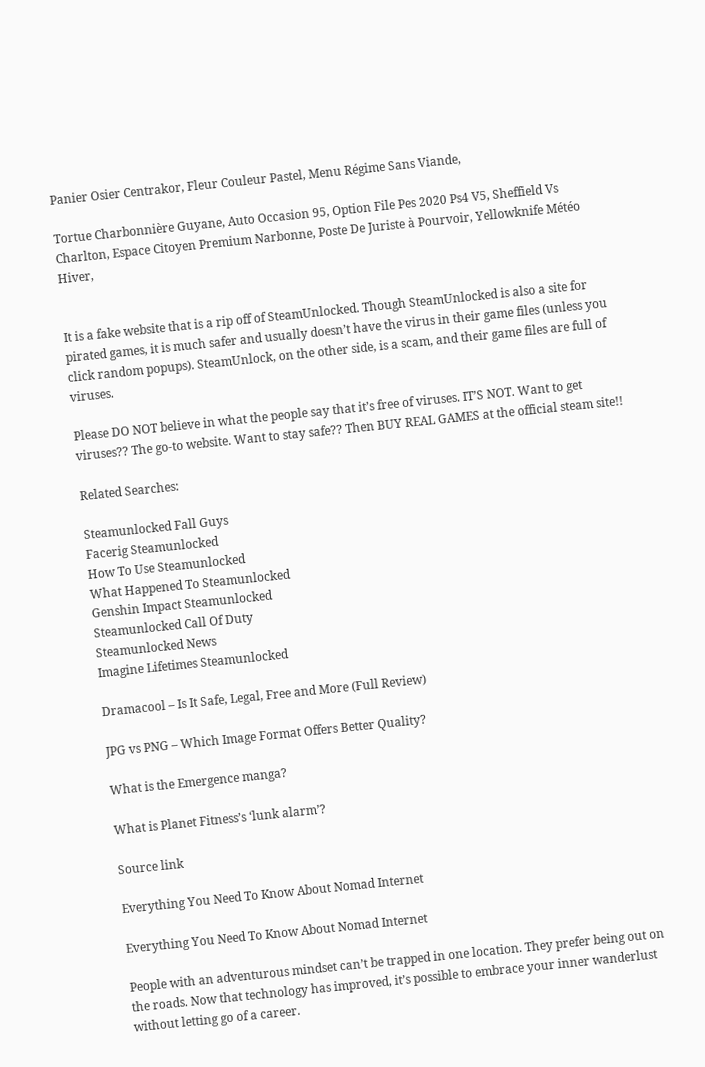Panier Osier Centrakor, Fleur Couleur Pastel, Menu Régime Sans Viande,

Tortue Charbonnière Guyane, Auto Occasion 95, Option File Pes 2020 Ps4 V5, Sheffield Vs Charlton, Espace Citoyen Premium Narbonne, Poste De Juriste à Pourvoir, Yellowknife Météo Hiver,


It is a fake website that is a rip off of SteamUnlocked. Though SteamUnlocked is also a site for pirated games, it is much safer and usually doesn’t have the virus in their game files (unless you click random popups). SteamUnlock, on the other side, is a scam, and their game files are full of viruses.

Please DO NOT believe in what the people say that it’s free of viruses. IT’S NOT. Want to get viruses?? The go-to website. Want to stay safe?? Then BUY REAL GAMES at the official steam site!!

Related Searches:

Steamunlocked Fall Guys
Facerig Steamunlocked
How To Use Steamunlocked
What Happened To Steamunlocked
Genshin Impact Steamunlocked
Steamunlocked Call Of Duty
Steamunlocked News
Imagine Lifetimes Steamunlocked

Dramacool – Is It Safe, Legal, Free and More (Full Review)

JPG vs PNG – Which Image Format Offers Better Quality?

What is the Emergence manga?

What is Planet Fitness’s ‘lunk alarm’?

Source link

Everything You Need To Know About Nomad Internet

Everything You Need To Know About Nomad Internet

People with an adventurous mindset can’t be trapped in one location. They prefer being out on the roads. Now that technology has improved, it’s possible to embrace your inner wanderlust without letting go of a career.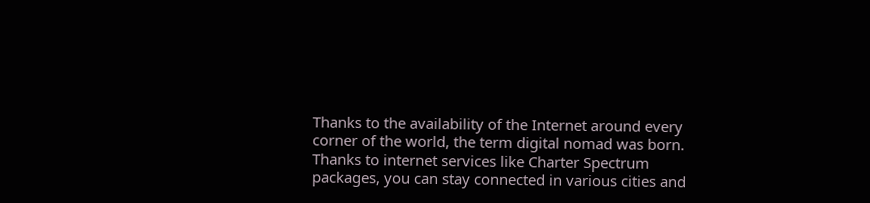Thanks to the availability of the Internet around every corner of the world, the term digital nomad was born. Thanks to internet services like Charter Spectrum packages, you can stay connected in various cities and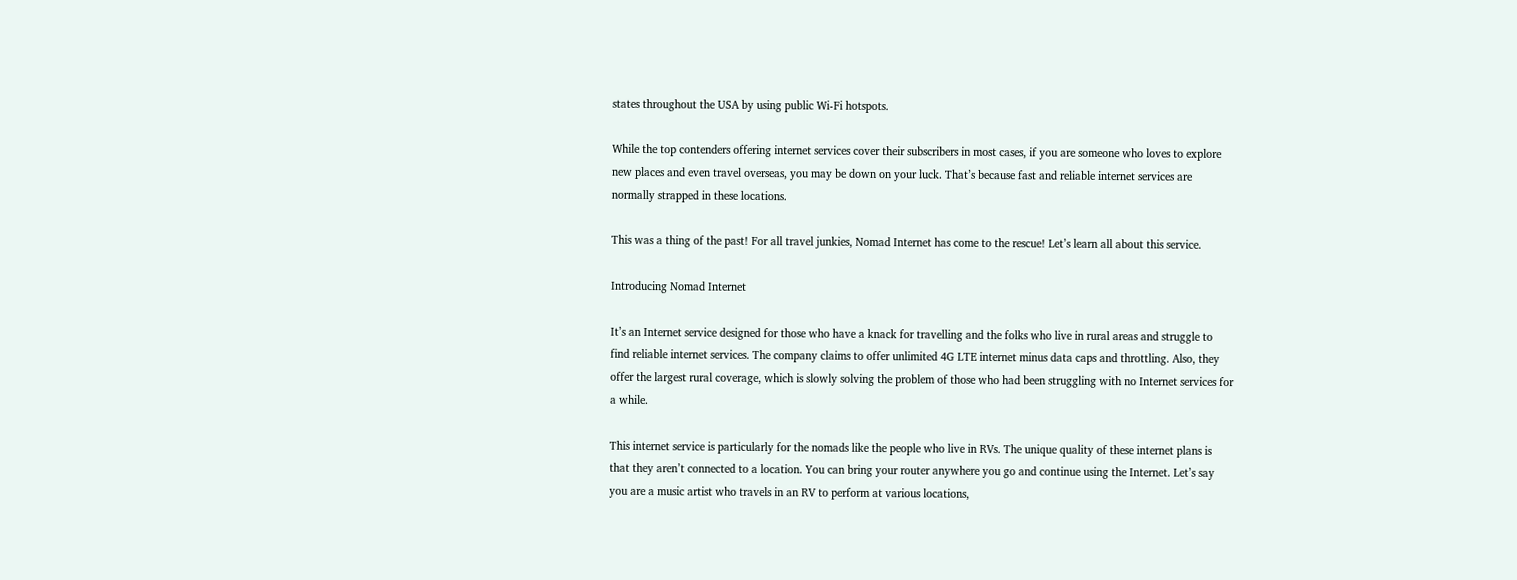states throughout the USA by using public Wi-Fi hotspots.

While the top contenders offering internet services cover their subscribers in most cases, if you are someone who loves to explore new places and even travel overseas, you may be down on your luck. That’s because fast and reliable internet services are normally strapped in these locations.

This was a thing of the past! For all travel junkies, Nomad Internet has come to the rescue! Let’s learn all about this service.

Introducing Nomad Internet

It’s an Internet service designed for those who have a knack for travelling and the folks who live in rural areas and struggle to find reliable internet services. The company claims to offer unlimited 4G LTE internet minus data caps and throttling. Also, they offer the largest rural coverage, which is slowly solving the problem of those who had been struggling with no Internet services for a while.

This internet service is particularly for the nomads like the people who live in RVs. The unique quality of these internet plans is that they aren’t connected to a location. You can bring your router anywhere you go and continue using the Internet. Let’s say you are a music artist who travels in an RV to perform at various locations,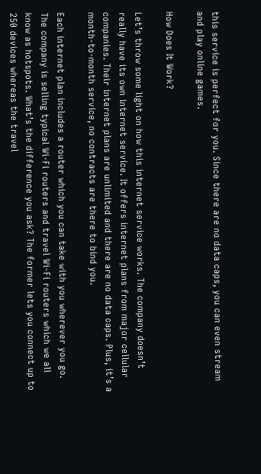this service is perfect for you. Since there are no data caps, you can even stream and play online games.

How Does It Work?

Let’s throw some light on how this internet service works. The company doesn’t really have its own internet service. It offers internet plans from major cellular companies. Their internet plans are unlimited and there are no data caps. Plus, it’s a month-to-month service, no contracts are there to bind you.

Each internet plan includes a router which you can take with you wherever you go. The company is selling typical Wi-Fi routers and travel Wi-Fi routers which we all know as hotspots. What’s the difference you ask? The former lets you connect up to 250 devices whereas the travel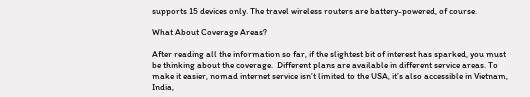supports 15 devices only. The travel wireless routers are battery-powered, of course.

What About Coverage Areas?

After reading all the information so far, if the slightest bit of interest has sparked, you must be thinking about the coverage.  Different plans are available in different service areas. To make it easier, nomad internet service isn’t limited to the USA, it’s also accessible in Vietnam, India,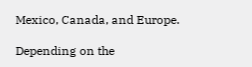Mexico, Canada, and Europe.

Depending on the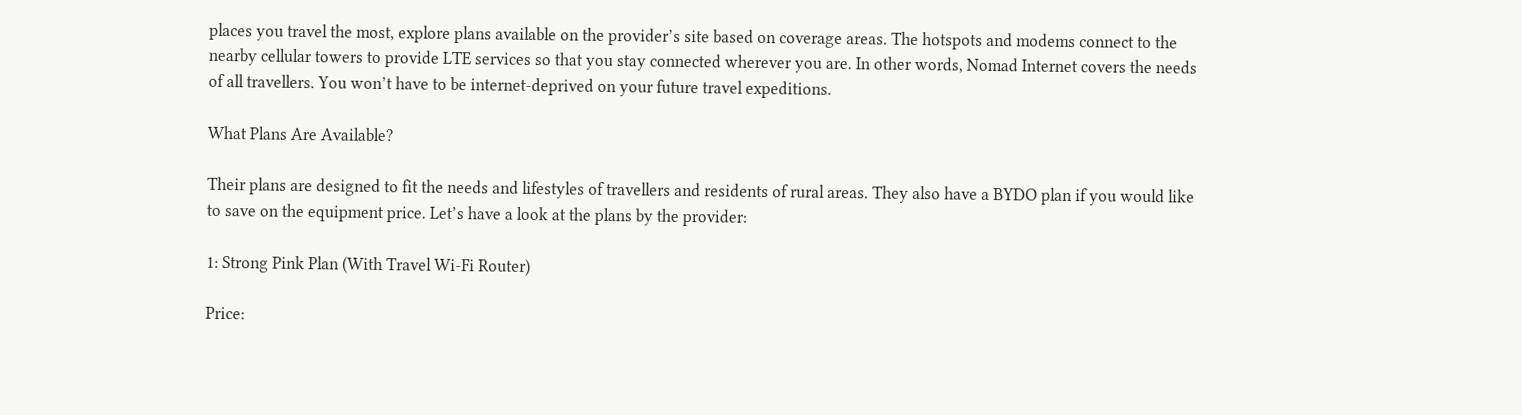places you travel the most, explore plans available on the provider’s site based on coverage areas. The hotspots and modems connect to the nearby cellular towers to provide LTE services so that you stay connected wherever you are. In other words, Nomad Internet covers the needs of all travellers. You won’t have to be internet-deprived on your future travel expeditions.

What Plans Are Available?

Their plans are designed to fit the needs and lifestyles of travellers and residents of rural areas. They also have a BYDO plan if you would like to save on the equipment price. Let’s have a look at the plans by the provider:

1: Strong Pink Plan (With Travel Wi-Fi Router)

Price: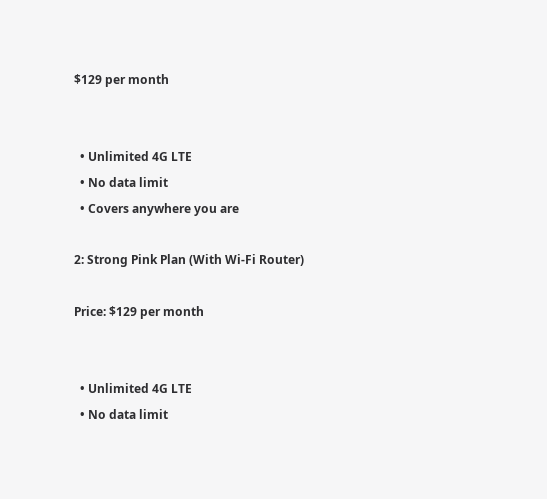$129 per month


  • Unlimited 4G LTE
  • No data limit
  • Covers anywhere you are

2: Strong Pink Plan (With Wi-Fi Router)

Price: $129 per month


  • Unlimited 4G LTE
  • No data limit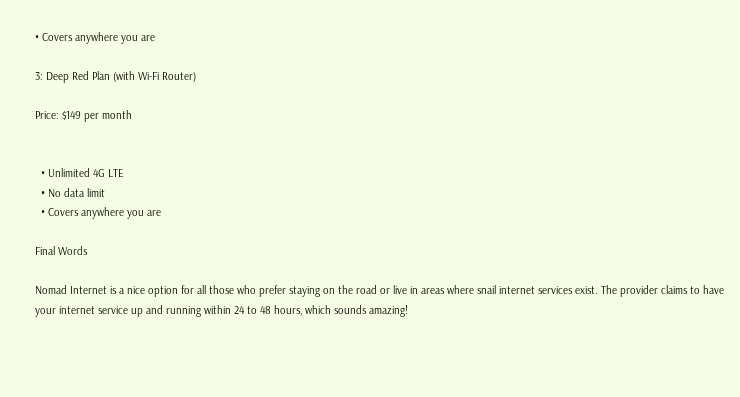• Covers anywhere you are

3: Deep Red Plan (with Wi-Fi Router)

Price: $149 per month


  • Unlimited 4G LTE
  • No data limit
  • Covers anywhere you are

Final Words

Nomad Internet is a nice option for all those who prefer staying on the road or live in areas where snail internet services exist. The provider claims to have your internet service up and running within 24 to 48 hours, which sounds amazing!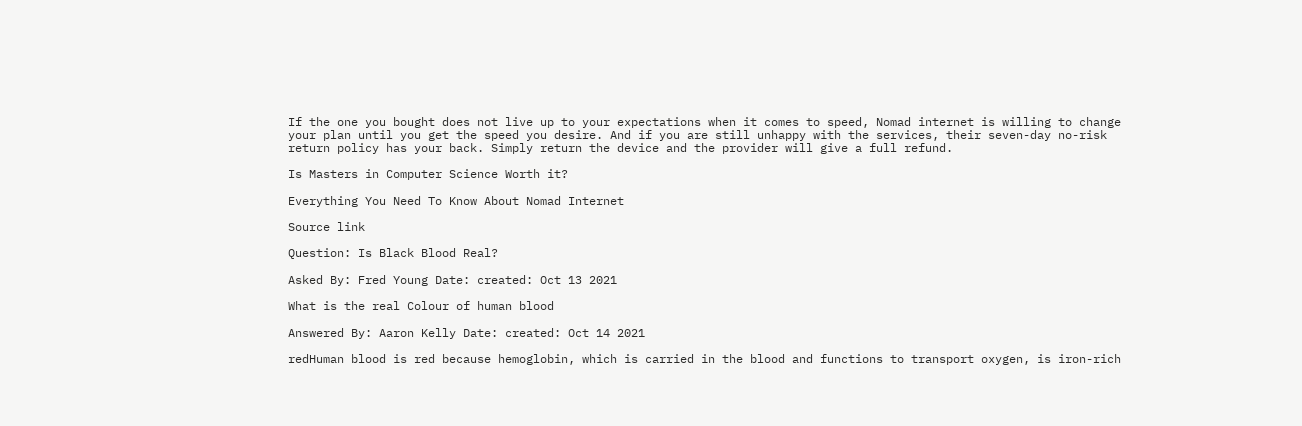If the one you bought does not live up to your expectations when it comes to speed, Nomad internet is willing to change your plan until you get the speed you desire. And if you are still unhappy with the services, their seven-day no-risk return policy has your back. Simply return the device and the provider will give a full refund.

Is Masters in Computer Science Worth it?

Everything You Need To Know About Nomad Internet

Source link

Question: Is Black Blood Real?

Asked By: Fred Young Date: created: Oct 13 2021

What is the real Colour of human blood

Answered By: Aaron Kelly Date: created: Oct 14 2021

redHuman blood is red because hemoglobin, which is carried in the blood and functions to transport oxygen, is iron-rich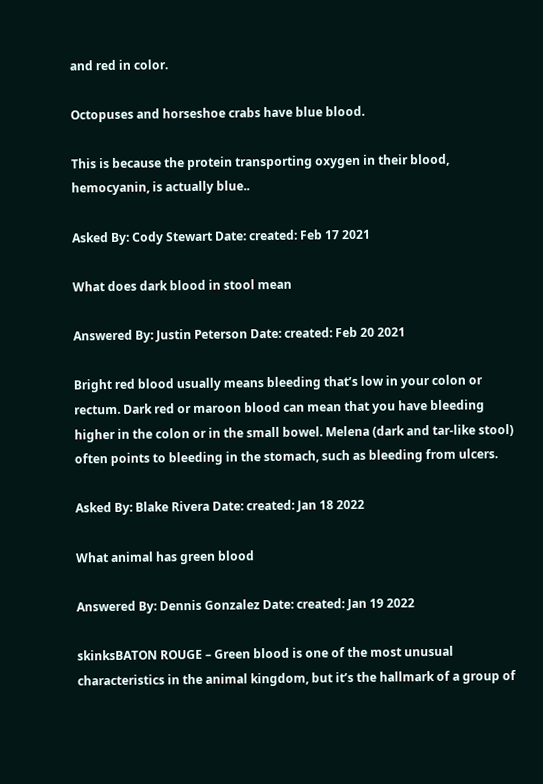and red in color.

Octopuses and horseshoe crabs have blue blood.

This is because the protein transporting oxygen in their blood, hemocyanin, is actually blue..

Asked By: Cody Stewart Date: created: Feb 17 2021

What does dark blood in stool mean

Answered By: Justin Peterson Date: created: Feb 20 2021

Bright red blood usually means bleeding that’s low in your colon or rectum. Dark red or maroon blood can mean that you have bleeding higher in the colon or in the small bowel. Melena (dark and tar-like stool) often points to bleeding in the stomach, such as bleeding from ulcers.

Asked By: Blake Rivera Date: created: Jan 18 2022

What animal has green blood

Answered By: Dennis Gonzalez Date: created: Jan 19 2022

skinksBATON ROUGE – Green blood is one of the most unusual characteristics in the animal kingdom, but it’s the hallmark of a group of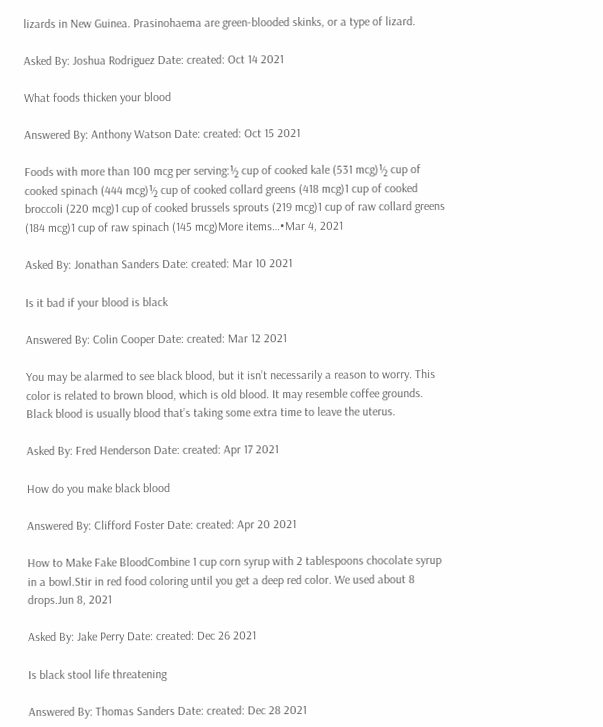lizards in New Guinea. Prasinohaema are green-blooded skinks, or a type of lizard.

Asked By: Joshua Rodriguez Date: created: Oct 14 2021

What foods thicken your blood

Answered By: Anthony Watson Date: created: Oct 15 2021

Foods with more than 100 mcg per serving:½ cup of cooked kale (531 mcg)½ cup of cooked spinach (444 mcg)½ cup of cooked collard greens (418 mcg)1 cup of cooked broccoli (220 mcg)1 cup of cooked brussels sprouts (219 mcg)1 cup of raw collard greens (184 mcg)1 cup of raw spinach (145 mcg)More items…•Mar 4, 2021

Asked By: Jonathan Sanders Date: created: Mar 10 2021

Is it bad if your blood is black

Answered By: Colin Cooper Date: created: Mar 12 2021

You may be alarmed to see black blood, but it isn’t necessarily a reason to worry. This color is related to brown blood, which is old blood. It may resemble coffee grounds. Black blood is usually blood that’s taking some extra time to leave the uterus.

Asked By: Fred Henderson Date: created: Apr 17 2021

How do you make black blood

Answered By: Clifford Foster Date: created: Apr 20 2021

How to Make Fake BloodCombine 1 cup corn syrup with 2 tablespoons chocolate syrup in a bowl.Stir in red food coloring until you get a deep red color. We used about 8 drops.Jun 8, 2021

Asked By: Jake Perry Date: created: Dec 26 2021

Is black stool life threatening

Answered By: Thomas Sanders Date: created: Dec 28 2021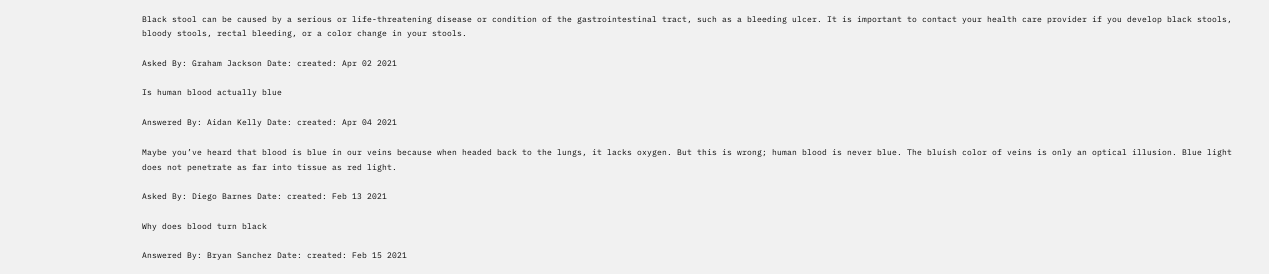Black stool can be caused by a serious or life-threatening disease or condition of the gastrointestinal tract, such as a bleeding ulcer. It is important to contact your health care provider if you develop black stools, bloody stools, rectal bleeding, or a color change in your stools.

Asked By: Graham Jackson Date: created: Apr 02 2021

Is human blood actually blue

Answered By: Aidan Kelly Date: created: Apr 04 2021

Maybe you’ve heard that blood is blue in our veins because when headed back to the lungs, it lacks oxygen. But this is wrong; human blood is never blue. The bluish color of veins is only an optical illusion. Blue light does not penetrate as far into tissue as red light.

Asked By: Diego Barnes Date: created: Feb 13 2021

Why does blood turn black

Answered By: Bryan Sanchez Date: created: Feb 15 2021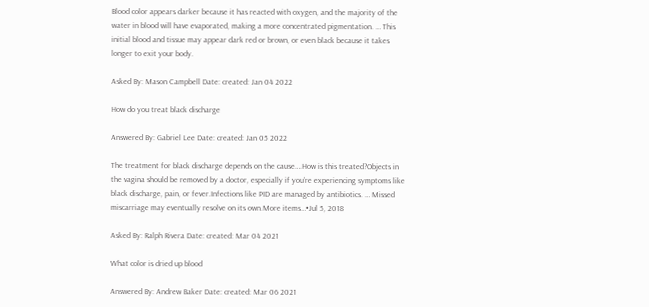Blood color appears darker because it has reacted with oxygen, and the majority of the water in blood will have evaporated, making a more concentrated pigmentation. … This initial blood and tissue may appear dark red or brown, or even black because it takes longer to exit your body.

Asked By: Mason Campbell Date: created: Jan 04 2022

How do you treat black discharge

Answered By: Gabriel Lee Date: created: Jan 05 2022

The treatment for black discharge depends on the cause….How is this treated?Objects in the vagina should be removed by a doctor, especially if you’re experiencing symptoms like black discharge, pain, or fever.Infections like PID are managed by antibiotics. … Missed miscarriage may eventually resolve on its own.More items…•Jul 5, 2018

Asked By: Ralph Rivera Date: created: Mar 04 2021

What color is dried up blood

Answered By: Andrew Baker Date: created: Mar 06 2021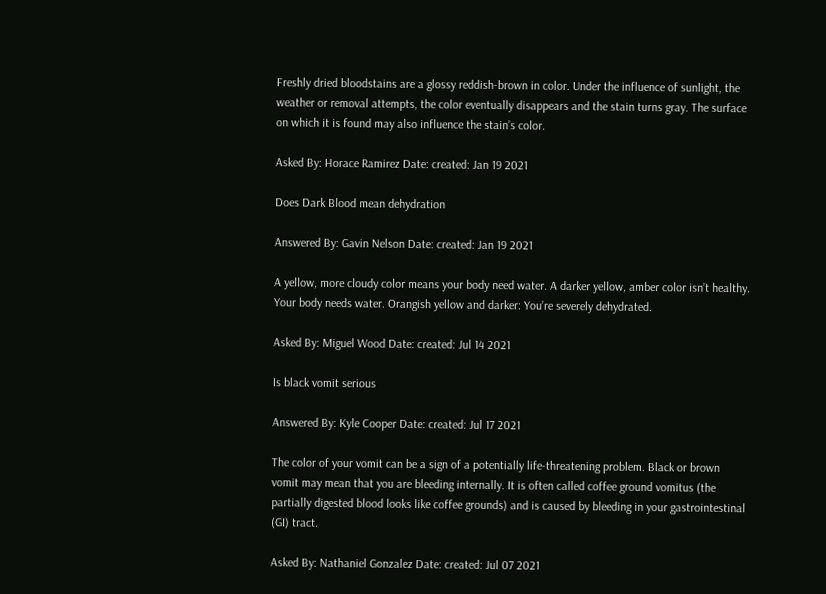Freshly dried bloodstains are a glossy reddish-brown in color. Under the influence of sunlight, the weather or removal attempts, the color eventually disappears and the stain turns gray. The surface on which it is found may also influence the stain’s color.

Asked By: Horace Ramirez Date: created: Jan 19 2021

Does Dark Blood mean dehydration

Answered By: Gavin Nelson Date: created: Jan 19 2021

A yellow, more cloudy color means your body need water. A darker yellow, amber color isn’t healthy. Your body needs water. Orangish yellow and darker: You’re severely dehydrated.

Asked By: Miguel Wood Date: created: Jul 14 2021

Is black vomit serious

Answered By: Kyle Cooper Date: created: Jul 17 2021

The color of your vomit can be a sign of a potentially life-threatening problem. Black or brown vomit may mean that you are bleeding internally. It is often called coffee ground vomitus (the partially digested blood looks like coffee grounds) and is caused by bleeding in your gastrointestinal (GI) tract.

Asked By: Nathaniel Gonzalez Date: created: Jul 07 2021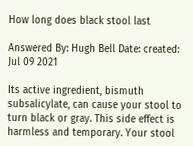How long does black stool last

Answered By: Hugh Bell Date: created: Jul 09 2021

Its active ingredient, bismuth subsalicylate, can cause your stool to turn black or gray. This side effect is harmless and temporary. Your stool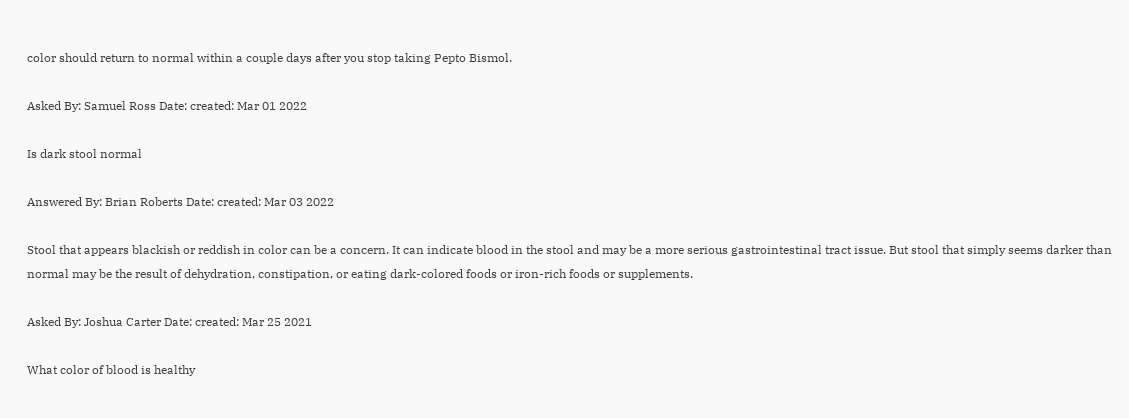color should return to normal within a couple days after you stop taking Pepto Bismol.

Asked By: Samuel Ross Date: created: Mar 01 2022

Is dark stool normal

Answered By: Brian Roberts Date: created: Mar 03 2022

Stool that appears blackish or reddish in color can be a concern. It can indicate blood in the stool and may be a more serious gastrointestinal tract issue. But stool that simply seems darker than normal may be the result of dehydration, constipation, or eating dark-colored foods or iron-rich foods or supplements.

Asked By: Joshua Carter Date: created: Mar 25 2021

What color of blood is healthy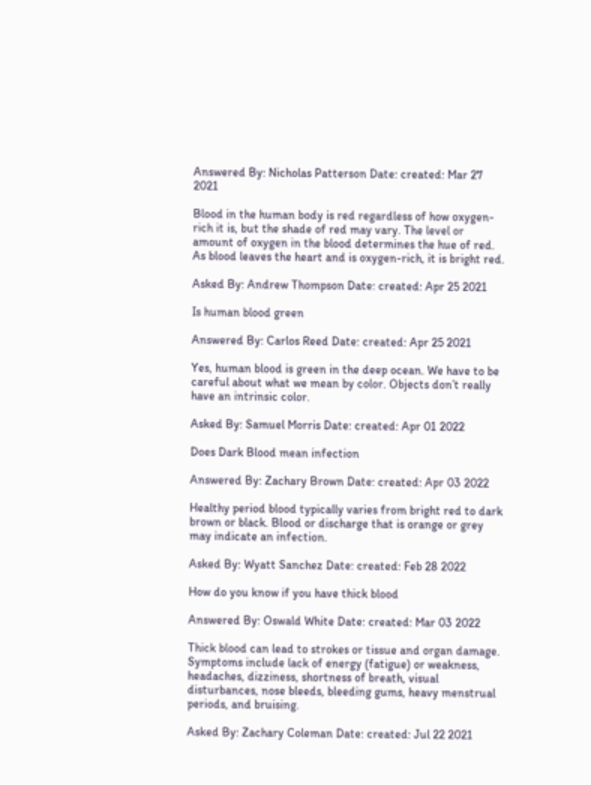Answered By: Nicholas Patterson Date: created: Mar 27 2021

Blood in the human body is red regardless of how oxygen-rich it is, but the shade of red may vary. The level or amount of oxygen in the blood determines the hue of red. As blood leaves the heart and is oxygen-rich, it is bright red.

Asked By: Andrew Thompson Date: created: Apr 25 2021

Is human blood green

Answered By: Carlos Reed Date: created: Apr 25 2021

Yes, human blood is green in the deep ocean. We have to be careful about what we mean by color. Objects don’t really have an intrinsic color.

Asked By: Samuel Morris Date: created: Apr 01 2022

Does Dark Blood mean infection

Answered By: Zachary Brown Date: created: Apr 03 2022

Healthy period blood typically varies from bright red to dark brown or black. Blood or discharge that is orange or grey may indicate an infection.

Asked By: Wyatt Sanchez Date: created: Feb 28 2022

How do you know if you have thick blood

Answered By: Oswald White Date: created: Mar 03 2022

Thick blood can lead to strokes or tissue and organ damage. Symptoms include lack of energy (fatigue) or weakness, headaches, dizziness, shortness of breath, visual disturbances, nose bleeds, bleeding gums, heavy menstrual periods, and bruising.

Asked By: Zachary Coleman Date: created: Jul 22 2021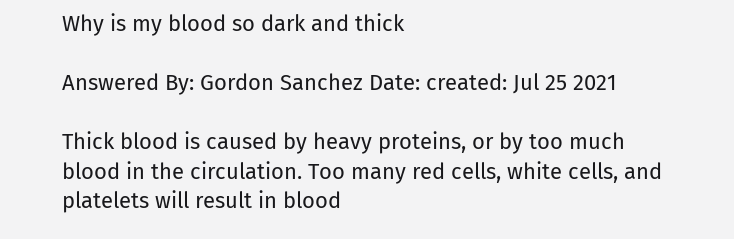Why is my blood so dark and thick

Answered By: Gordon Sanchez Date: created: Jul 25 2021

Thick blood is caused by heavy proteins, or by too much blood in the circulation. Too many red cells, white cells, and platelets will result in blood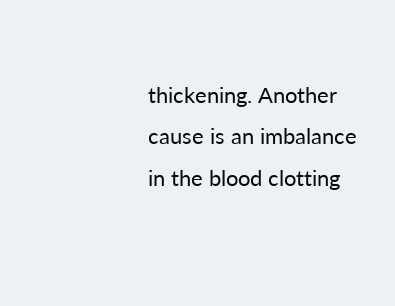thickening. Another cause is an imbalance in the blood clotting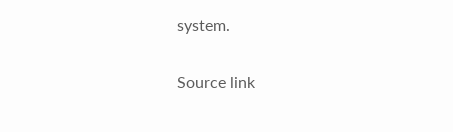system.

Source link